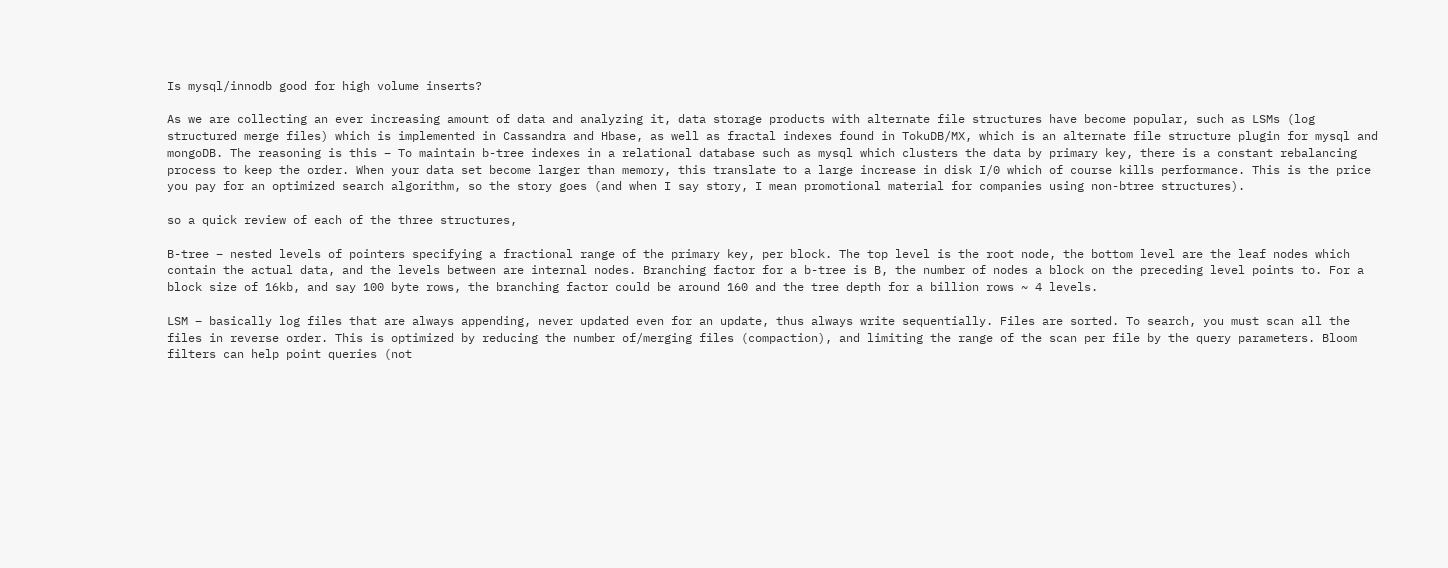Is mysql/innodb good for high volume inserts?

As we are collecting an ever increasing amount of data and analyzing it, data storage products with alternate file structures have become popular, such as LSMs (log structured merge files) which is implemented in Cassandra and Hbase, as well as fractal indexes found in TokuDB/MX, which is an alternate file structure plugin for mysql and mongoDB. The reasoning is this – To maintain b-tree indexes in a relational database such as mysql which clusters the data by primary key, there is a constant rebalancing process to keep the order. When your data set become larger than memory, this translate to a large increase in disk I/0 which of course kills performance. This is the price you pay for an optimized search algorithm, so the story goes (and when I say story, I mean promotional material for companies using non-btree structures).

so a quick review of each of the three structures,

B-tree – nested levels of pointers specifying a fractional range of the primary key, per block. The top level is the root node, the bottom level are the leaf nodes which contain the actual data, and the levels between are internal nodes. Branching factor for a b-tree is B, the number of nodes a block on the preceding level points to. For a block size of 16kb, and say 100 byte rows, the branching factor could be around 160 and the tree depth for a billion rows ~ 4 levels.

LSM – basically log files that are always appending, never updated even for an update, thus always write sequentially. Files are sorted. To search, you must scan all the files in reverse order. This is optimized by reducing the number of/merging files (compaction), and limiting the range of the scan per file by the query parameters. Bloom filters can help point queries (not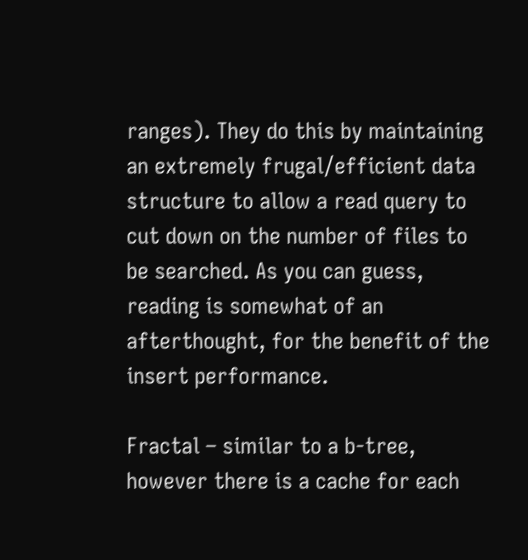ranges). They do this by maintaining an extremely frugal/efficient data structure to allow a read query to cut down on the number of files to be searched. As you can guess, reading is somewhat of an afterthought, for the benefit of the insert performance.

Fractal – similar to a b-tree, however there is a cache for each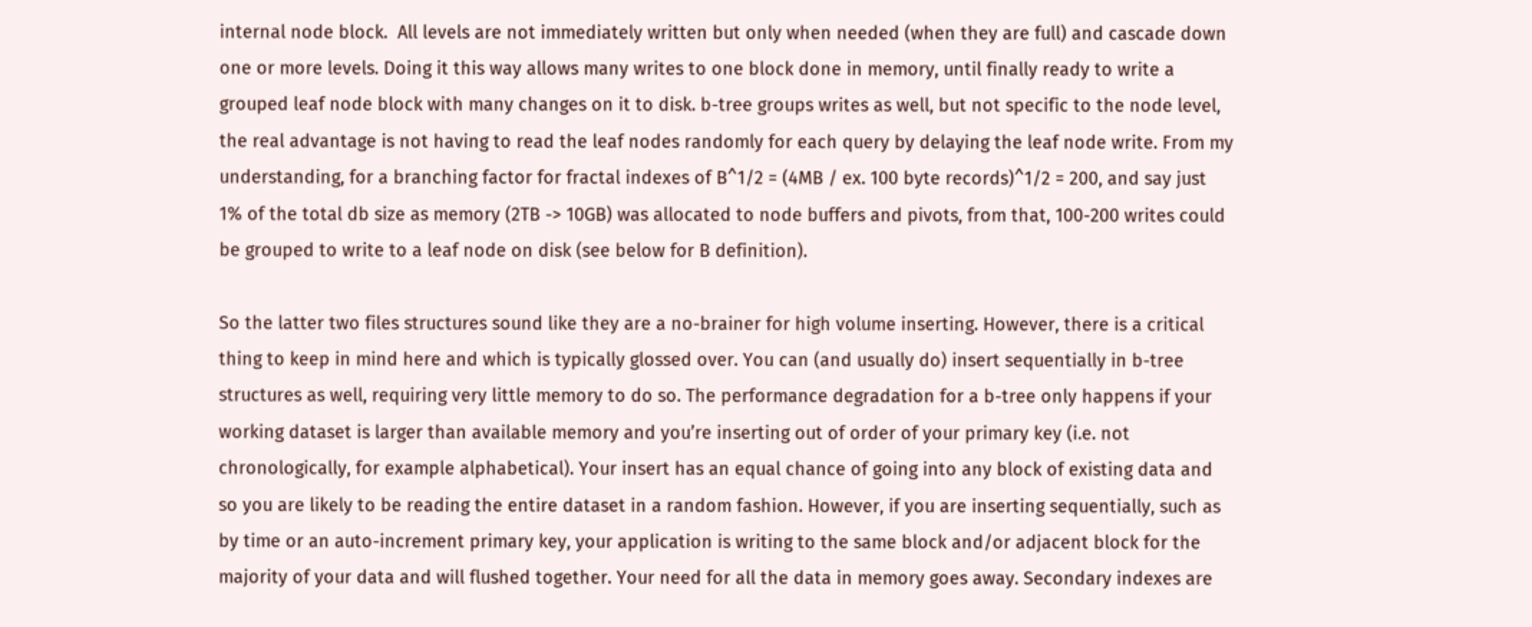internal node block.  All levels are not immediately written but only when needed (when they are full) and cascade down one or more levels. Doing it this way allows many writes to one block done in memory, until finally ready to write a grouped leaf node block with many changes on it to disk. b-tree groups writes as well, but not specific to the node level, the real advantage is not having to read the leaf nodes randomly for each query by delaying the leaf node write. From my understanding, for a branching factor for fractal indexes of B^1/2 = (4MB / ex. 100 byte records)^1/2 = 200, and say just 1% of the total db size as memory (2TB -> 10GB) was allocated to node buffers and pivots, from that, 100-200 writes could be grouped to write to a leaf node on disk (see below for B definition).

So the latter two files structures sound like they are a no-brainer for high volume inserting. However, there is a critical thing to keep in mind here and which is typically glossed over. You can (and usually do) insert sequentially in b-tree structures as well, requiring very little memory to do so. The performance degradation for a b-tree only happens if your working dataset is larger than available memory and you’re inserting out of order of your primary key (i.e. not chronologically, for example alphabetical). Your insert has an equal chance of going into any block of existing data and so you are likely to be reading the entire dataset in a random fashion. However, if you are inserting sequentially, such as by time or an auto-increment primary key, your application is writing to the same block and/or adjacent block for the majority of your data and will flushed together. Your need for all the data in memory goes away. Secondary indexes are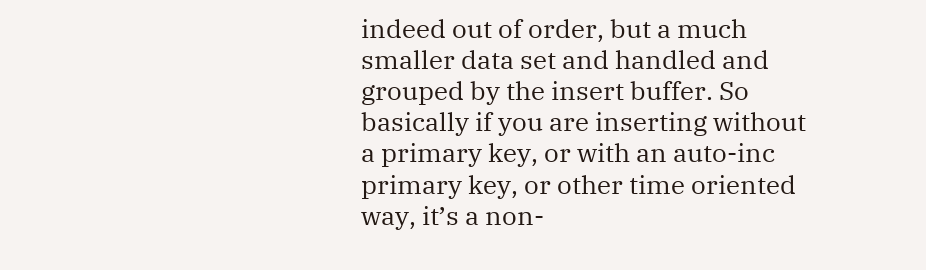indeed out of order, but a much smaller data set and handled and grouped by the insert buffer. So basically if you are inserting without a primary key, or with an auto-inc primary key, or other time oriented way, it’s a non-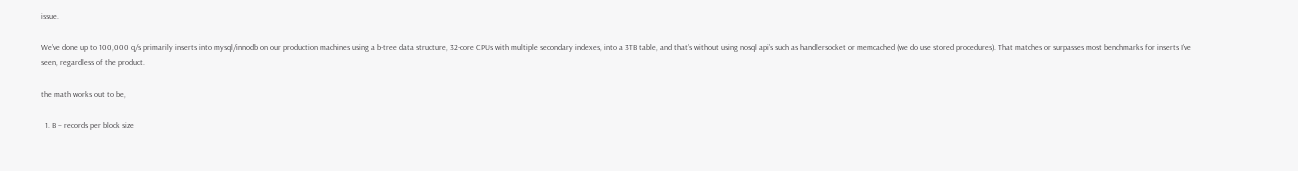issue.

We’ve done up to 100,000 q/s primarily inserts into mysql/innodb on our production machines using a b-tree data structure, 32-core CPUs with multiple secondary indexes, into a 3TB table, and that’s without using nosql api’s such as handlersocket or memcached (we do use stored procedures). That matches or surpasses most benchmarks for inserts I’ve seen, regardless of the product.

the math works out to be,

  1. B – records per block size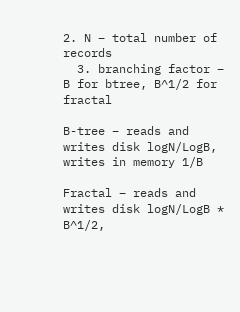2. N – total number of records
  3. branching factor –  B for btree, B^1/2 for fractal

B-tree – reads and writes disk logN/LogB, writes in memory 1/B

Fractal – reads and writes disk logN/LogB * B^1/2,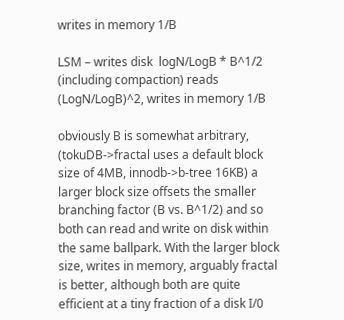writes in memory 1/B

LSM – writes disk  logN/LogB * B^1/2 (including compaction) reads (LogN/LogB)^2, writes in memory 1/B

obviously B is somewhat arbitrary, (tokuDB->fractal uses a default block size of 4MB, innodb->b-tree 16KB) a larger block size offsets the smaller branching factor (B vs. B^1/2) and so both can read and write on disk within the same ballpark. With the larger block size, writes in memory, arguably fractal is better, although both are quite efficient at a tiny fraction of a disk I/0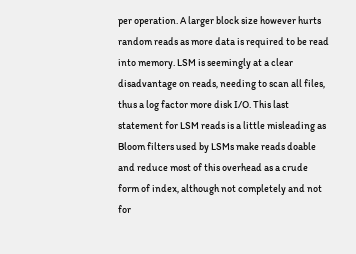per operation. A larger block size however hurts random reads as more data is required to be read into memory. LSM is seemingly at a clear disadvantage on reads, needing to scan all files, thus a log factor more disk I/O. This last statement for LSM reads is a little misleading as Bloom filters used by LSMs make reads doable and reduce most of this overhead as a crude form of index, although not completely and not for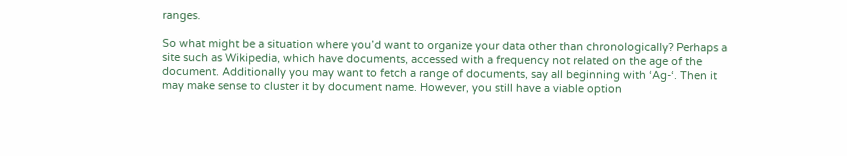ranges.

So what might be a situation where you’d want to organize your data other than chronologically? Perhaps a site such as Wikipedia, which have documents, accessed with a frequency not related on the age of the document. Additionally you may want to fetch a range of documents, say all beginning with ‘Ag-‘. Then it may make sense to cluster it by document name. However, you still have a viable option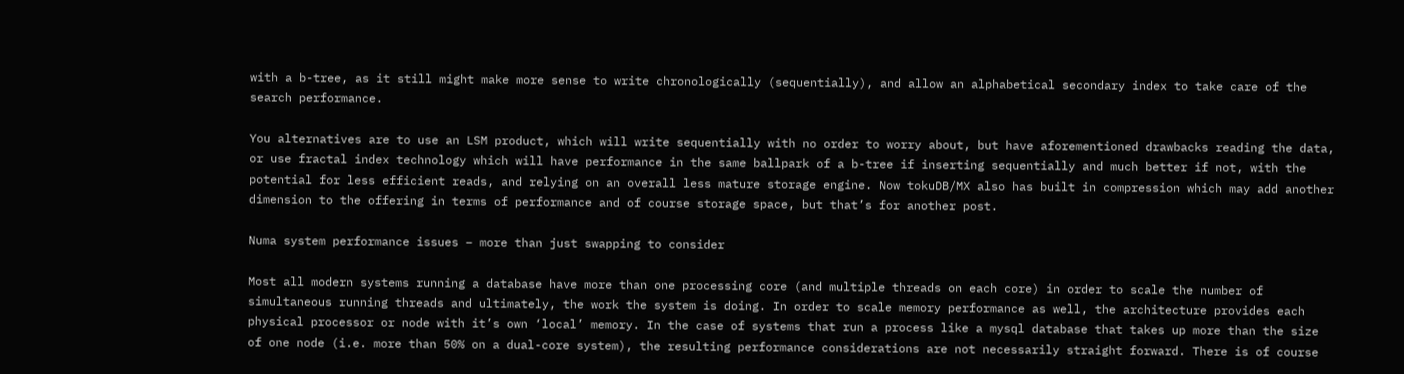with a b-tree, as it still might make more sense to write chronologically (sequentially), and allow an alphabetical secondary index to take care of the search performance.

You alternatives are to use an LSM product, which will write sequentially with no order to worry about, but have aforementioned drawbacks reading the data, or use fractal index technology which will have performance in the same ballpark of a b-tree if inserting sequentially and much better if not, with the potential for less efficient reads, and relying on an overall less mature storage engine. Now tokuDB/MX also has built in compression which may add another dimension to the offering in terms of performance and of course storage space, but that’s for another post.

Numa system performance issues – more than just swapping to consider

Most all modern systems running a database have more than one processing core (and multiple threads on each core) in order to scale the number of simultaneous running threads and ultimately, the work the system is doing. In order to scale memory performance as well, the architecture provides each physical processor or node with it’s own ‘local’ memory. In the case of systems that run a process like a mysql database that takes up more than the size of one node (i.e. more than 50% on a dual-core system), the resulting performance considerations are not necessarily straight forward. There is of course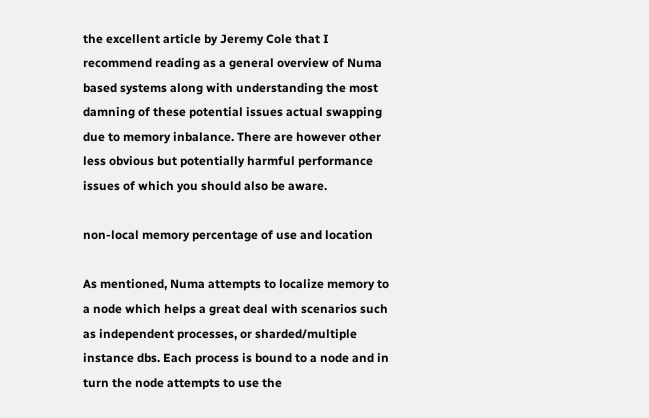the excellent article by Jeremy Cole that I recommend reading as a general overview of Numa based systems along with understanding the most damning of these potential issues actual swapping due to memory inbalance. There are however other less obvious but potentially harmful performance issues of which you should also be aware.

non-local memory percentage of use and location

As mentioned, Numa attempts to localize memory to a node which helps a great deal with scenarios such as independent processes, or sharded/multiple instance dbs. Each process is bound to a node and in turn the node attempts to use the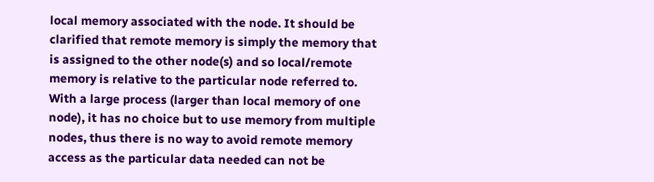local memory associated with the node. It should be clarified that remote memory is simply the memory that is assigned to the other node(s) and so local/remote memory is relative to the particular node referred to. With a large process (larger than local memory of one node), it has no choice but to use memory from multiple nodes, thus there is no way to avoid remote memory access as the particular data needed can not be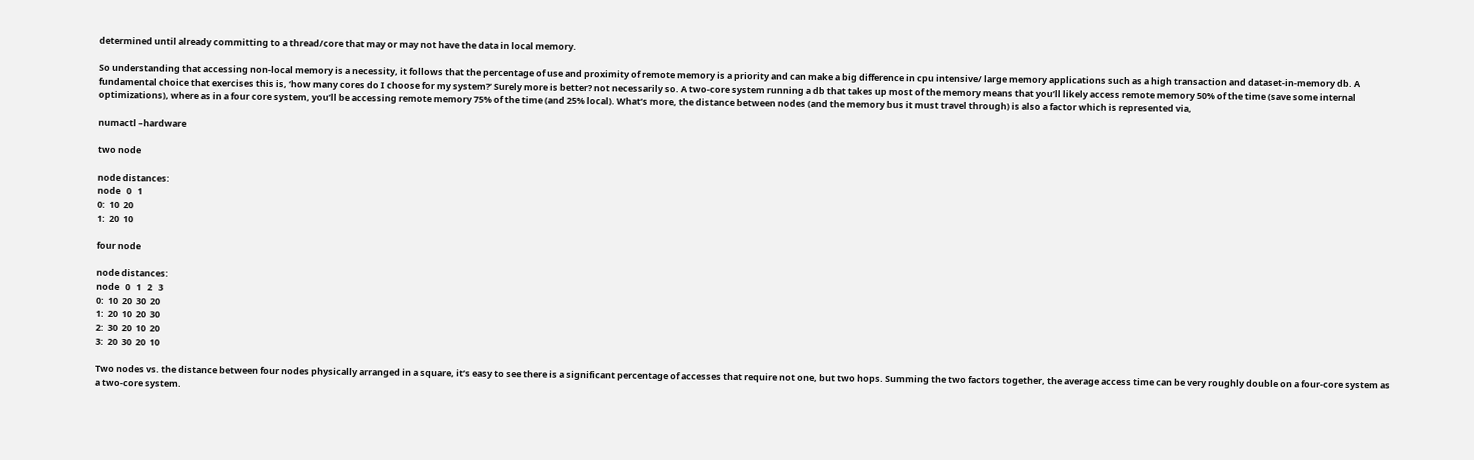determined until already committing to a thread/core that may or may not have the data in local memory.

So understanding that accessing non-local memory is a necessity, it follows that the percentage of use and proximity of remote memory is a priority and can make a big difference in cpu intensive/ large memory applications such as a high transaction and dataset-in-memory db. A fundamental choice that exercises this is, ‘how many cores do I choose for my system?’ Surely more is better? not necessarily so. A two-core system running a db that takes up most of the memory means that you’ll likely access remote memory 50% of the time (save some internal optimizations), where as in a four core system, you’ll be accessing remote memory 75% of the time (and 25% local). What’s more, the distance between nodes (and the memory bus it must travel through) is also a factor which is represented via,

numactl –hardware

two node

node distances:
node   0   1
0:  10  20
1:  20  10

four node

node distances:
node   0   1   2   3
0:  10  20  30  20
1:  20  10  20  30
2:  30  20  10  20
3:  20  30  20  10

Two nodes vs. the distance between four nodes physically arranged in a square, it’s easy to see there is a significant percentage of accesses that require not one, but two hops. Summing the two factors together, the average access time can be very roughly double on a four-core system as a two-core system.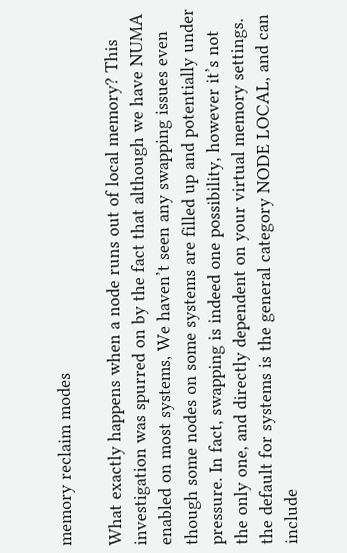memory reclaim modes

What exactly happens when a node runs out of local memory? This investigation was spurred on by the fact that although we have NUMA enabled on most systems, We haven’t seen any swapping issues even though some nodes on some systems are filled up and potentially under pressure. In fact, swapping is indeed one possibility, however it’s not the only one, and directly dependent on your virtual memory settings. the default for systems is the general category NODE LOCAL, and can include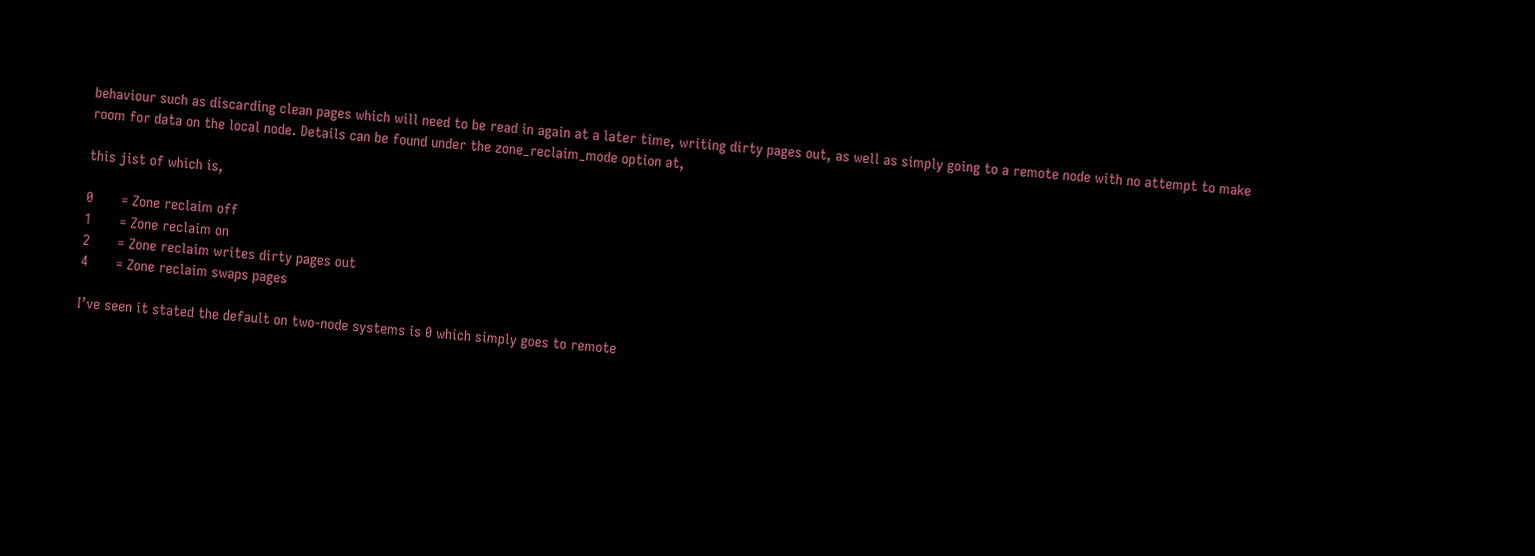behaviour such as discarding clean pages which will need to be read in again at a later time, writing dirty pages out, as well as simply going to a remote node with no attempt to make room for data on the local node. Details can be found under the zone_reclaim_mode option at,

this jist of which is,

0       = Zone reclaim off
1       = Zone reclaim on
2       = Zone reclaim writes dirty pages out
4       = Zone reclaim swaps pages

I’ve seen it stated the default on two-node systems is 0 which simply goes to remote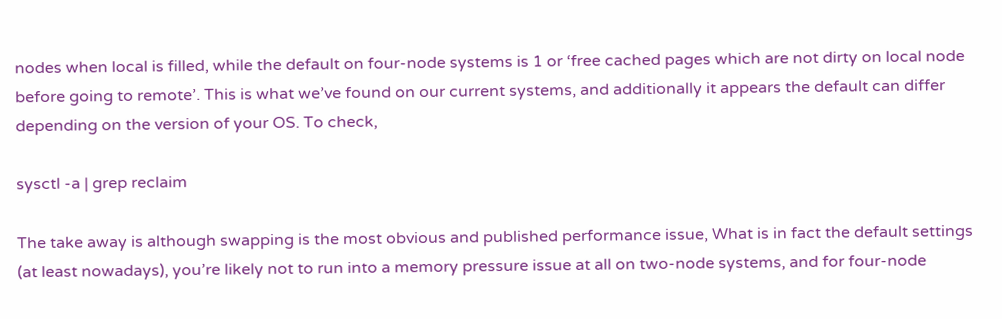nodes when local is filled, while the default on four-node systems is 1 or ‘free cached pages which are not dirty on local node before going to remote’. This is what we’ve found on our current systems, and additionally it appears the default can differ depending on the version of your OS. To check,

sysctl -a | grep reclaim

The take away is although swapping is the most obvious and published performance issue, What is in fact the default settings (at least nowadays), you’re likely not to run into a memory pressure issue at all on two-node systems, and for four-node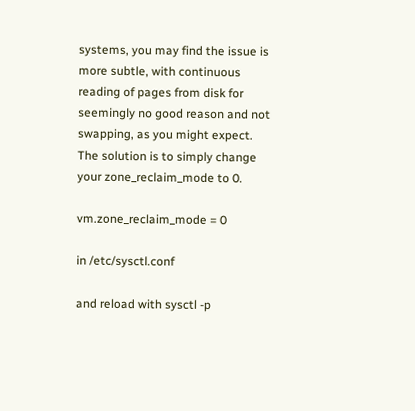systems, you may find the issue is more subtle, with continuous reading of pages from disk for seemingly no good reason and not swapping, as you might expect. The solution is to simply change your zone_reclaim_mode to 0.

vm.zone_reclaim_mode = 0

in /etc/sysctl.conf

and reload with sysctl -p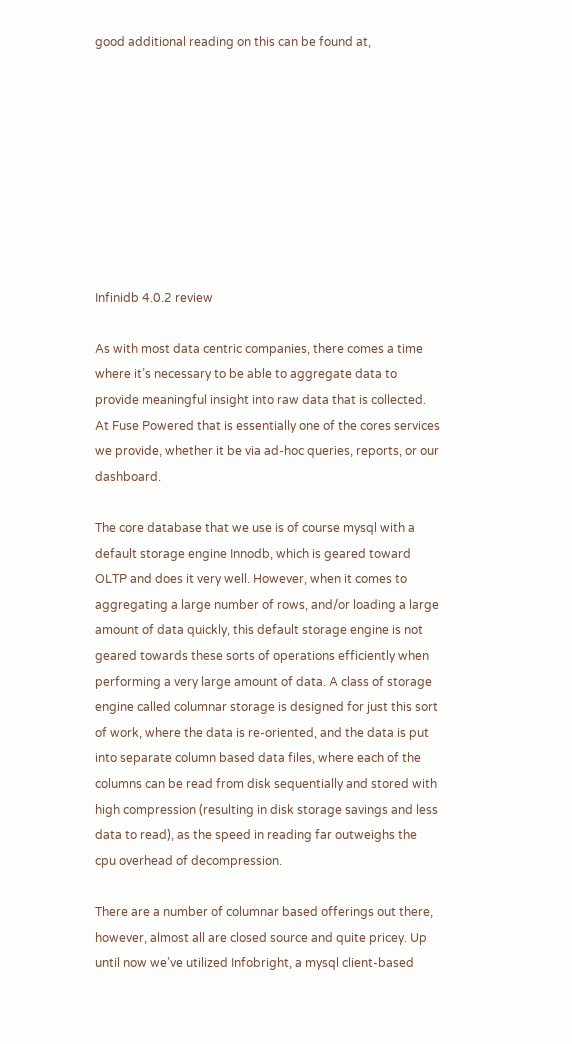good additional reading on this can be found at,









Infinidb 4.0.2 review

As with most data centric companies, there comes a time where it’s necessary to be able to aggregate data to provide meaningful insight into raw data that is collected. At Fuse Powered that is essentially one of the cores services we provide, whether it be via ad-hoc queries, reports, or our dashboard.

The core database that we use is of course mysql with a default storage engine Innodb, which is geared toward OLTP and does it very well. However, when it comes to aggregating a large number of rows, and/or loading a large amount of data quickly, this default storage engine is not geared towards these sorts of operations efficiently when performing a very large amount of data. A class of storage engine called columnar storage is designed for just this sort of work, where the data is re-oriented, and the data is put into separate column based data files, where each of the columns can be read from disk sequentially and stored with high compression (resulting in disk storage savings and less data to read), as the speed in reading far outweighs the cpu overhead of decompression.

There are a number of columnar based offerings out there, however, almost all are closed source and quite pricey. Up until now we’ve utilized Infobright, a mysql client-based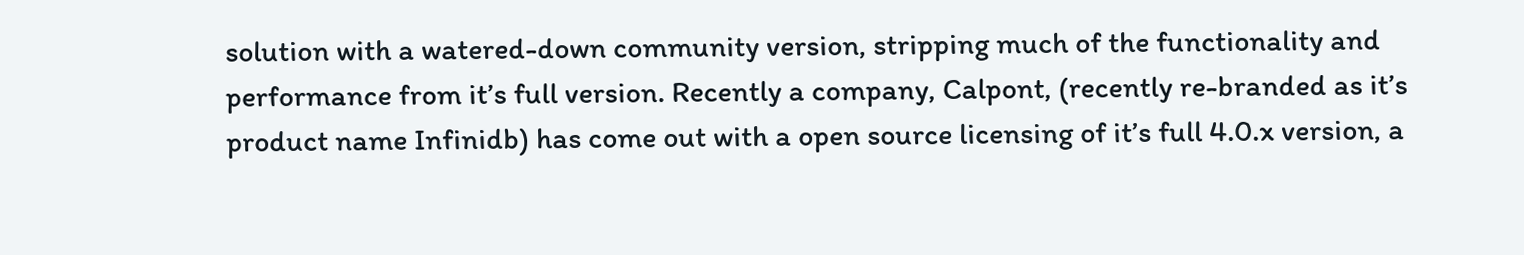solution with a watered-down community version, stripping much of the functionality and performance from it’s full version. Recently a company, Calpont, (recently re-branded as it’s product name Infinidb) has come out with a open source licensing of it’s full 4.0.x version, a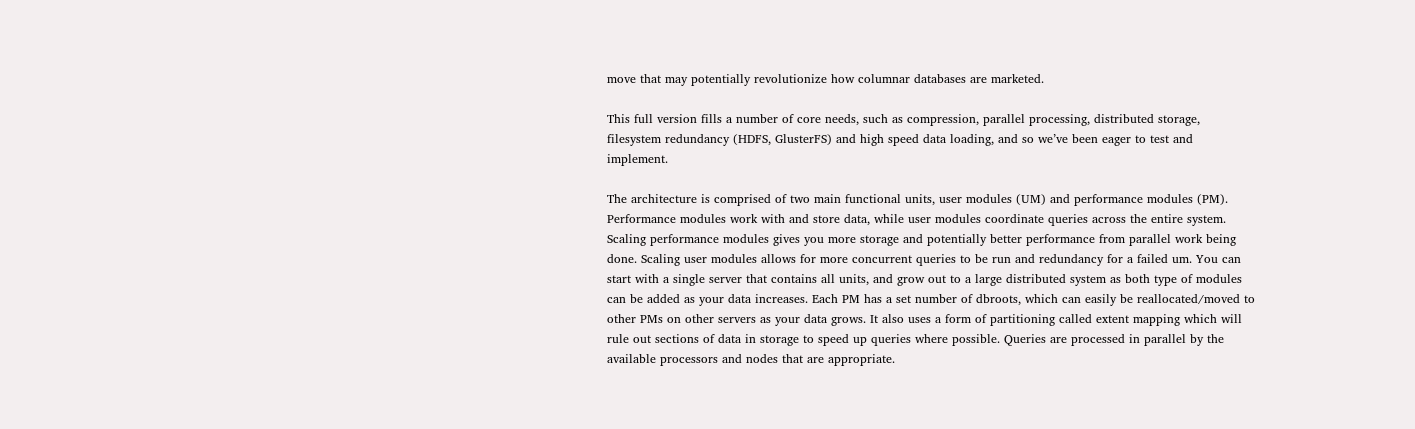move that may potentially revolutionize how columnar databases are marketed.

This full version fills a number of core needs, such as compression, parallel processing, distributed storage, filesystem redundancy (HDFS, GlusterFS) and high speed data loading, and so we’ve been eager to test and implement.

The architecture is comprised of two main functional units, user modules (UM) and performance modules (PM). Performance modules work with and store data, while user modules coordinate queries across the entire system. Scaling performance modules gives you more storage and potentially better performance from parallel work being done. Scaling user modules allows for more concurrent queries to be run and redundancy for a failed um. You can start with a single server that contains all units, and grow out to a large distributed system as both type of modules can be added as your data increases. Each PM has a set number of dbroots, which can easily be reallocated/moved to other PMs on other servers as your data grows. It also uses a form of partitioning called extent mapping which will rule out sections of data in storage to speed up queries where possible. Queries are processed in parallel by the available processors and nodes that are appropriate.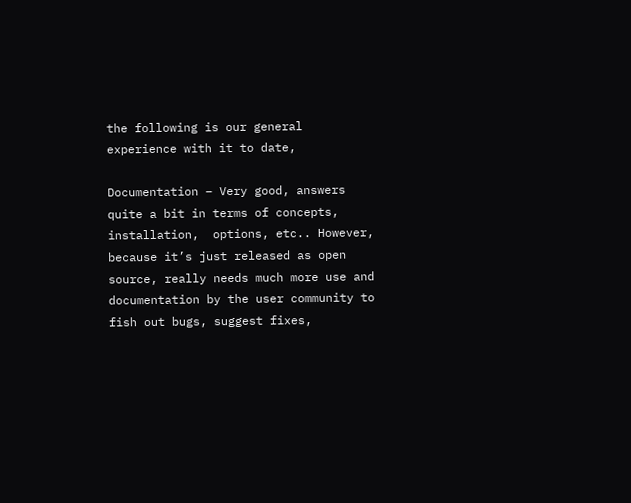the following is our general experience with it to date,

Documentation – Very good, answers quite a bit in terms of concepts, installation,  options, etc.. However, because it’s just released as open source, really needs much more use and documentation by the user community to fish out bugs, suggest fixes,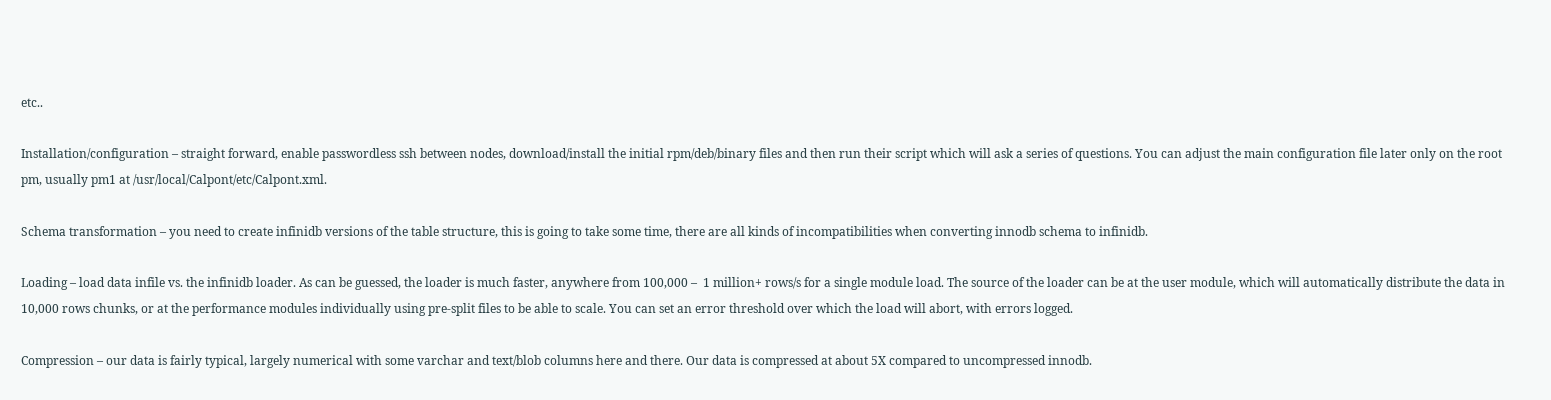etc..

Installation/configuration – straight forward, enable passwordless ssh between nodes, download/install the initial rpm/deb/binary files and then run their script which will ask a series of questions. You can adjust the main configuration file later only on the root pm, usually pm1 at /usr/local/Calpont/etc/Calpont.xml.

Schema transformation – you need to create infinidb versions of the table structure, this is going to take some time, there are all kinds of incompatibilities when converting innodb schema to infinidb.

Loading – load data infile vs. the infinidb loader. As can be guessed, the loader is much faster, anywhere from 100,000 –  1 million+ rows/s for a single module load. The source of the loader can be at the user module, which will automatically distribute the data in 10,000 rows chunks, or at the performance modules individually using pre-split files to be able to scale. You can set an error threshold over which the load will abort, with errors logged.

Compression – our data is fairly typical, largely numerical with some varchar and text/blob columns here and there. Our data is compressed at about 5X compared to uncompressed innodb.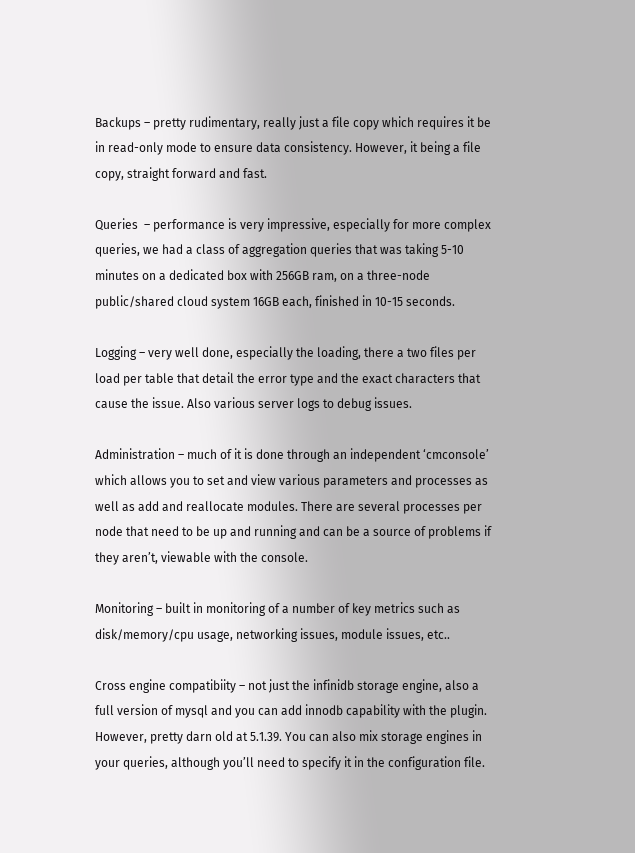Backups – pretty rudimentary, really just a file copy which requires it be in read-only mode to ensure data consistency. However, it being a file copy, straight forward and fast.

Queries  – performance is very impressive, especially for more complex queries, we had a class of aggregation queries that was taking 5-10 minutes on a dedicated box with 256GB ram, on a three-node public/shared cloud system 16GB each, finished in 10-15 seconds.

Logging – very well done, especially the loading, there a two files per load per table that detail the error type and the exact characters that cause the issue. Also various server logs to debug issues.

Administration – much of it is done through an independent ‘cmconsole’ which allows you to set and view various parameters and processes as well as add and reallocate modules. There are several processes per node that need to be up and running and can be a source of problems if they aren’t, viewable with the console.

Monitoring – built in monitoring of a number of key metrics such as disk/memory/cpu usage, networking issues, module issues, etc..

Cross engine compatibiity – not just the infinidb storage engine, also a full version of mysql and you can add innodb capability with the plugin. However, pretty darn old at 5.1.39. You can also mix storage engines in your queries, although you’ll need to specify it in the configuration file.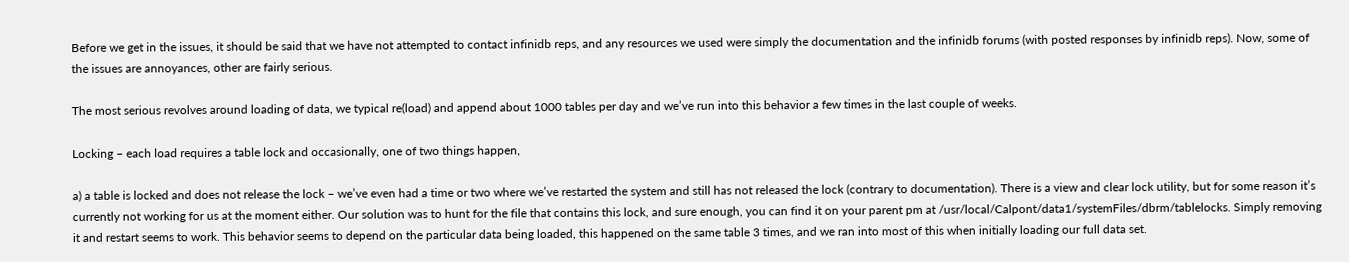Before we get in the issues, it should be said that we have not attempted to contact infinidb reps, and any resources we used were simply the documentation and the infinidb forums (with posted responses by infinidb reps). Now, some of the issues are annoyances, other are fairly serious.

The most serious revolves around loading of data, we typical re(load) and append about 1000 tables per day and we’ve run into this behavior a few times in the last couple of weeks.

Locking – each load requires a table lock and occasionally, one of two things happen,

a) a table is locked and does not release the lock – we’ve even had a time or two where we’ve restarted the system and still has not released the lock (contrary to documentation). There is a view and clear lock utility, but for some reason it’s currently not working for us at the moment either. Our solution was to hunt for the file that contains this lock, and sure enough, you can find it on your parent pm at /usr/local/Calpont/data1/systemFiles/dbrm/tablelocks. Simply removing it and restart seems to work. This behavior seems to depend on the particular data being loaded, this happened on the same table 3 times, and we ran into most of this when initially loading our full data set.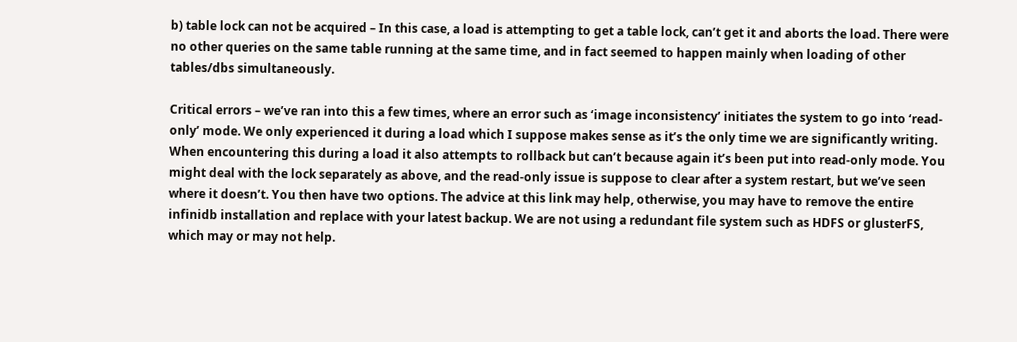b) table lock can not be acquired – In this case, a load is attempting to get a table lock, can’t get it and aborts the load. There were no other queries on the same table running at the same time, and in fact seemed to happen mainly when loading of other tables/dbs simultaneously.

Critical errors – we’ve ran into this a few times, where an error such as ‘image inconsistency’ initiates the system to go into ‘read-only’ mode. We only experienced it during a load which I suppose makes sense as it’s the only time we are significantly writing. When encountering this during a load it also attempts to rollback but can’t because again it’s been put into read-only mode. You might deal with the lock separately as above, and the read-only issue is suppose to clear after a system restart, but we’ve seen where it doesn’t. You then have two options. The advice at this link may help, otherwise, you may have to remove the entire infinidb installation and replace with your latest backup. We are not using a redundant file system such as HDFS or glusterFS, which may or may not help.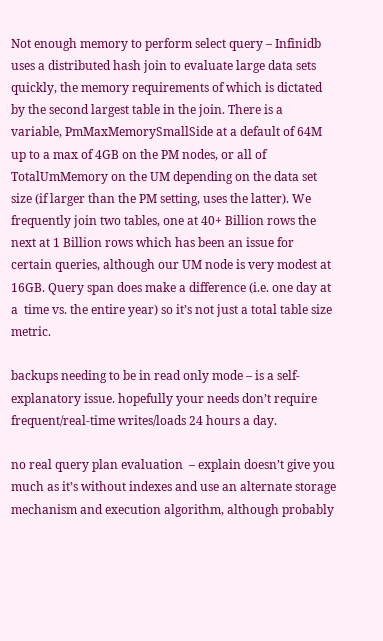Not enough memory to perform select query – Infinidb uses a distributed hash join to evaluate large data sets quickly, the memory requirements of which is dictated by the second largest table in the join. There is a variable, PmMaxMemorySmallSide at a default of 64M up to a max of 4GB on the PM nodes, or all of TotalUmMemory on the UM depending on the data set size (if larger than the PM setting, uses the latter). We frequently join two tables, one at 40+ Billion rows the next at 1 Billion rows which has been an issue for certain queries, although our UM node is very modest at 16GB. Query span does make a difference (i.e. one day at a  time vs. the entire year) so it’s not just a total table size metric.

backups needing to be in read only mode – is a self-explanatory issue. hopefully your needs don’t require frequent/real-time writes/loads 24 hours a day.

no real query plan evaluation  – explain doesn’t give you much as it’s without indexes and use an alternate storage mechanism and execution algorithm, although probably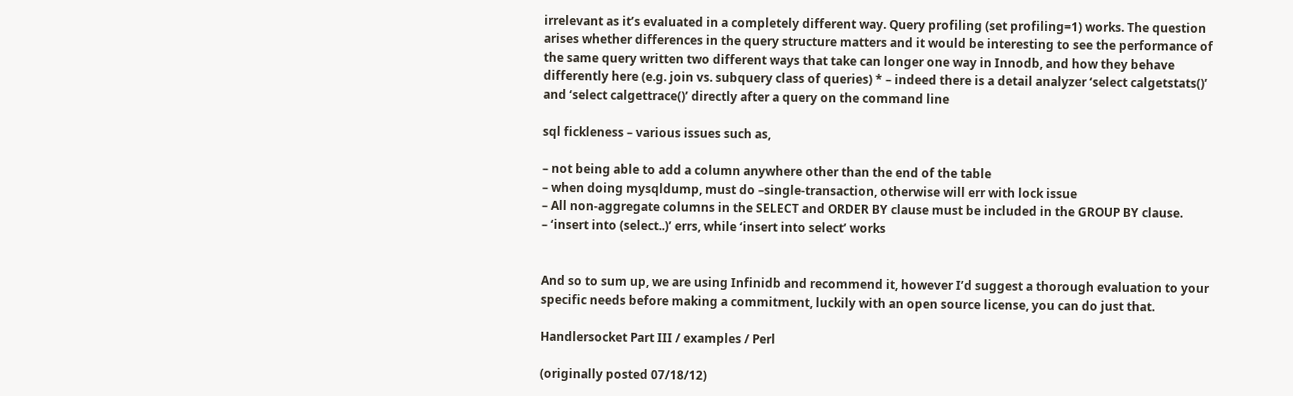irrelevant as it’s evaluated in a completely different way. Query profiling (set profiling=1) works. The question arises whether differences in the query structure matters and it would be interesting to see the performance of the same query written two different ways that take can longer one way in Innodb, and how they behave differently here (e.g. join vs. subquery class of queries) * – indeed there is a detail analyzer ‘select calgetstats()’ and ‘select calgettrace()’ directly after a query on the command line

sql fickleness – various issues such as,

– not being able to add a column anywhere other than the end of the table
– when doing mysqldump, must do –single-transaction, otherwise will err with lock issue
– All non-aggregate columns in the SELECT and ORDER BY clause must be included in the GROUP BY clause.
– ‘insert into (select..)’ errs, while ‘insert into select’ works


And so to sum up, we are using Infinidb and recommend it, however I’d suggest a thorough evaluation to your specific needs before making a commitment, luckily with an open source license, you can do just that.

Handlersocket Part III / examples / Perl

(originally posted 07/18/12)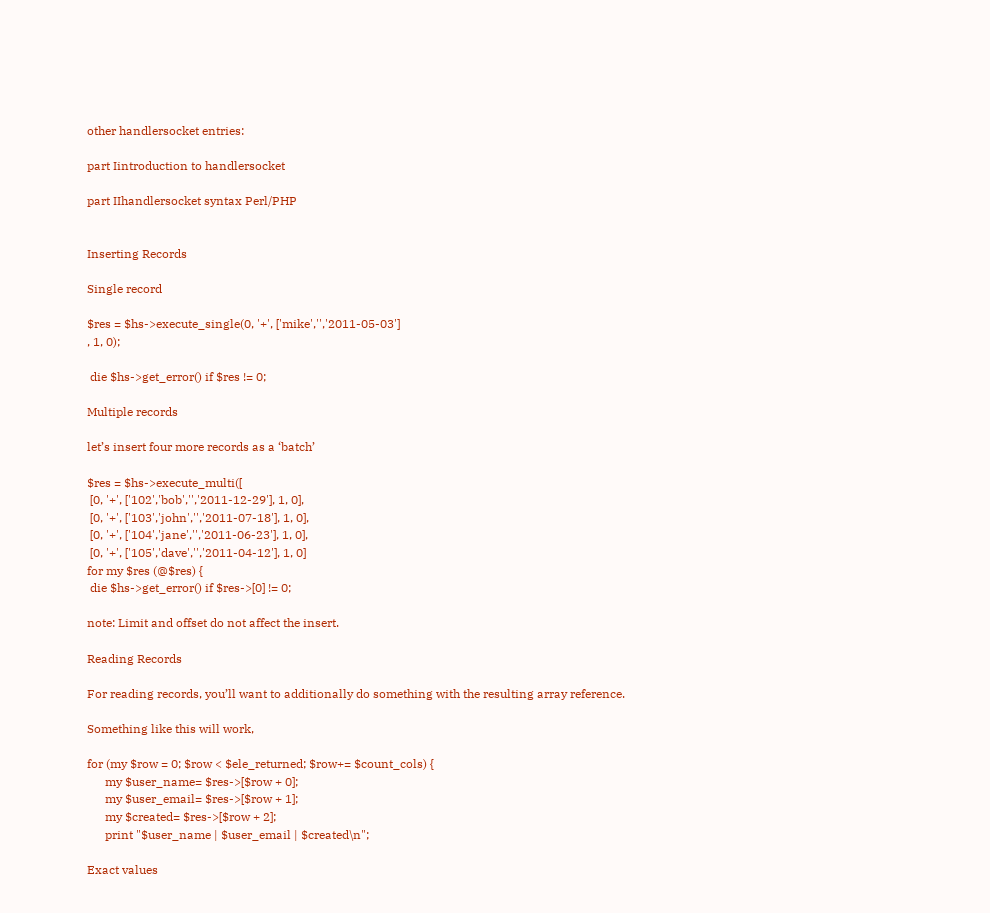other handlersocket entries:

part Iintroduction to handlersocket

part IIhandlersocket syntax Perl/PHP


Inserting Records

Single record

$res = $hs->execute_single(0, '+', ['mike','','2011-05-03']
, 1, 0);

 die $hs->get_error() if $res != 0;

Multiple records

let’s insert four more records as a ‘batch’

$res = $hs->execute_multi([
 [0, '+', ['102','bob','','2011-12-29'], 1, 0],
 [0, '+', ['103','john','','2011-07-18'], 1, 0],
 [0, '+', ['104','jane','','2011-06-23'], 1, 0],
 [0, '+', ['105','dave','','2011-04-12'], 1, 0]
for my $res (@$res) {
 die $hs->get_error() if $res->[0] != 0;

note: Limit and offset do not affect the insert.

Reading Records

For reading records, you’ll want to additionally do something with the resulting array reference.

Something like this will work,

for (my $row = 0; $row < $ele_returned; $row+= $count_cols) {
      my $user_name= $res->[$row + 0];
      my $user_email= $res->[$row + 1];
      my $created= $res->[$row + 2];
      print "$user_name | $user_email | $created\n";

Exact values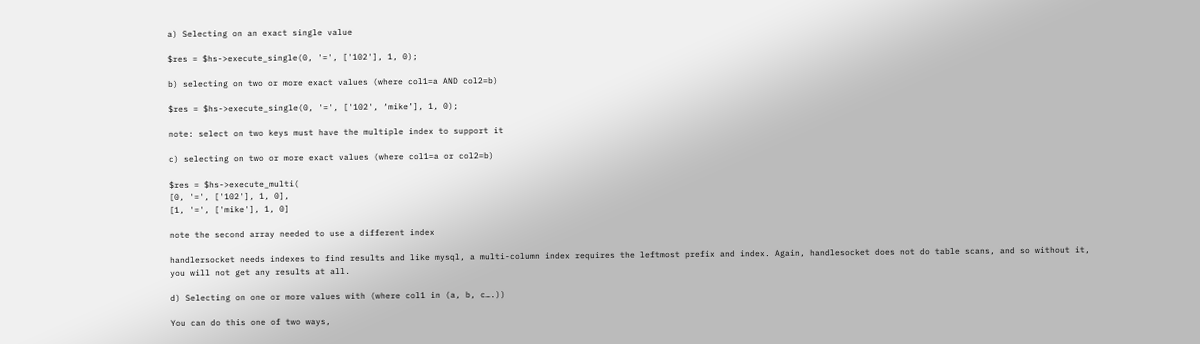a) Selecting on an exact single value

$res = $hs->execute_single(0, '=', ['102'], 1, 0);

b) selecting on two or more exact values (where col1=a AND col2=b)

$res = $hs->execute_single(0, '=', ['102', ‘mike’], 1, 0);

note: select on two keys must have the multiple index to support it

c) selecting on two or more exact values (where col1=a or col2=b)

$res = $hs->execute_multi(
[0, '=', ['102'], 1, 0],
[1, '=', ['mike'], 1, 0]

note the second array needed to use a different index

handlersocket needs indexes to find results and like mysql, a multi-column index requires the leftmost prefix and index. Again, handlesocket does not do table scans, and so without it, you will not get any results at all.

d) Selecting on one or more values with (where col1 in (a, b, c….))

You can do this one of two ways,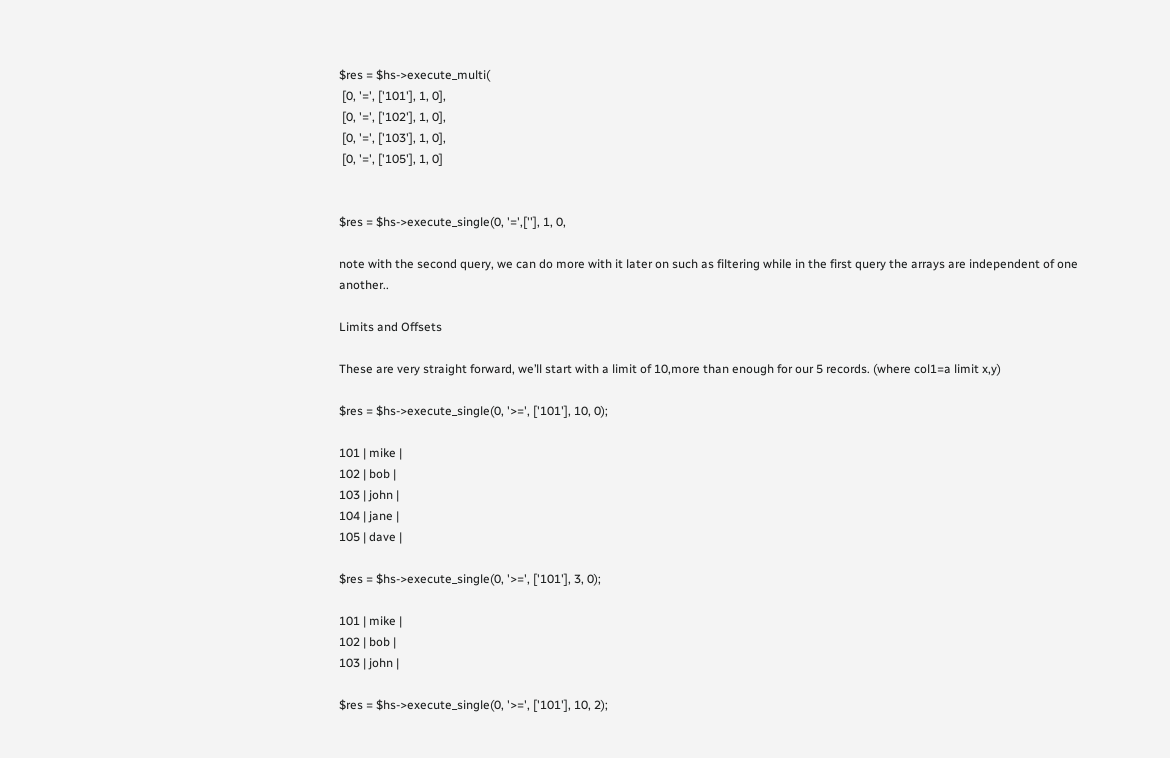$res = $hs->execute_multi(
 [0, '=', ['101'], 1, 0],
 [0, '=', ['102'], 1, 0],
 [0, '=', ['103'], 1, 0],
 [0, '=', ['105'], 1, 0]


$res = $hs->execute_single(0, '=',[''], 1, 0,

note with the second query, we can do more with it later on such as filtering while in the first query the arrays are independent of one another..

Limits and Offsets

These are very straight forward, we’ll start with a limit of 10,more than enough for our 5 records. (where col1=a limit x,y)

$res = $hs->execute_single(0, '>=', ['101'], 10, 0);

101 | mike |
102 | bob |
103 | john |
104 | jane |
105 | dave |

$res = $hs->execute_single(0, '>=', ['101'], 3, 0);

101 | mike |
102 | bob |
103 | john |

$res = $hs->execute_single(0, '>=', ['101'], 10, 2);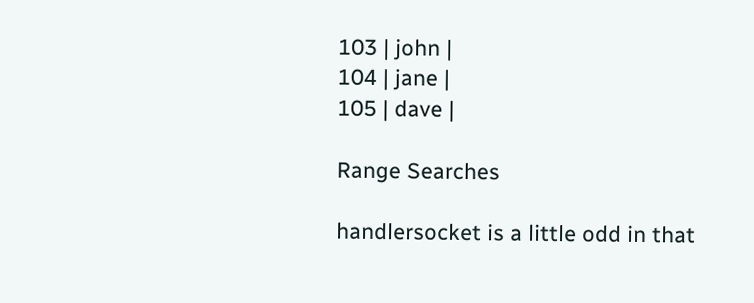103 | john |
104 | jane |
105 | dave |

Range Searches

handlersocket is a little odd in that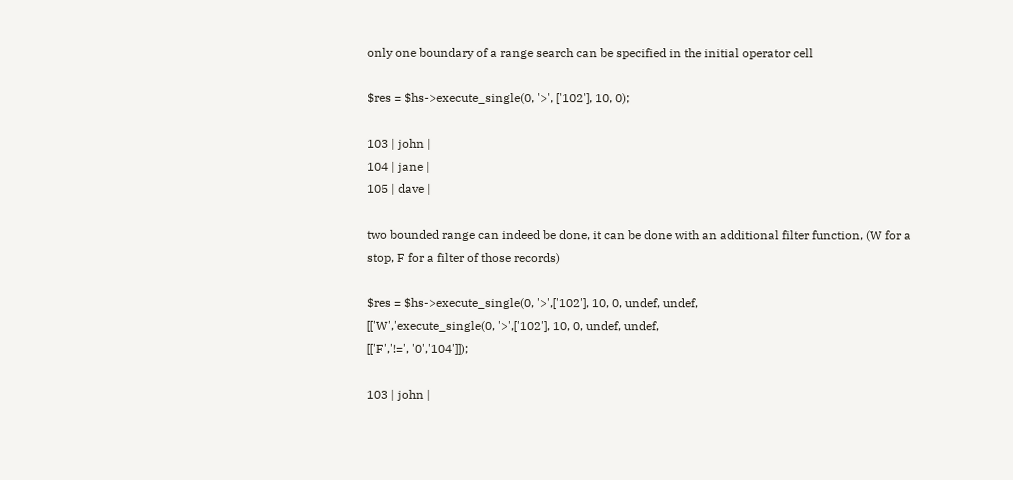only one boundary of a range search can be specified in the initial operator cell

$res = $hs->execute_single(0, '>', ['102'], 10, 0);

103 | john |
104 | jane |
105 | dave |

two bounded range can indeed be done, it can be done with an additional filter function, (W for a stop, F for a filter of those records)

$res = $hs->execute_single(0, '>',['102'], 10, 0, undef, undef,
[['W','execute_single(0, '>',['102'], 10, 0, undef, undef,
[['F','!=', '0','104']]);

103 | john |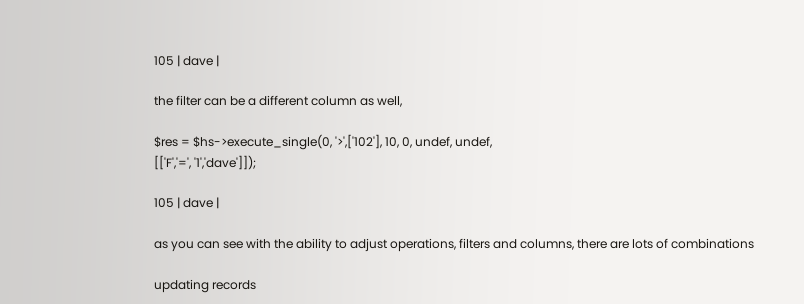105 | dave |

the filter can be a different column as well,

$res = $hs->execute_single(0, '>',['102'], 10, 0, undef, undef,
[['F','=', '1','dave']]);

105 | dave |

as you can see with the ability to adjust operations, filters and columns, there are lots of combinations

updating records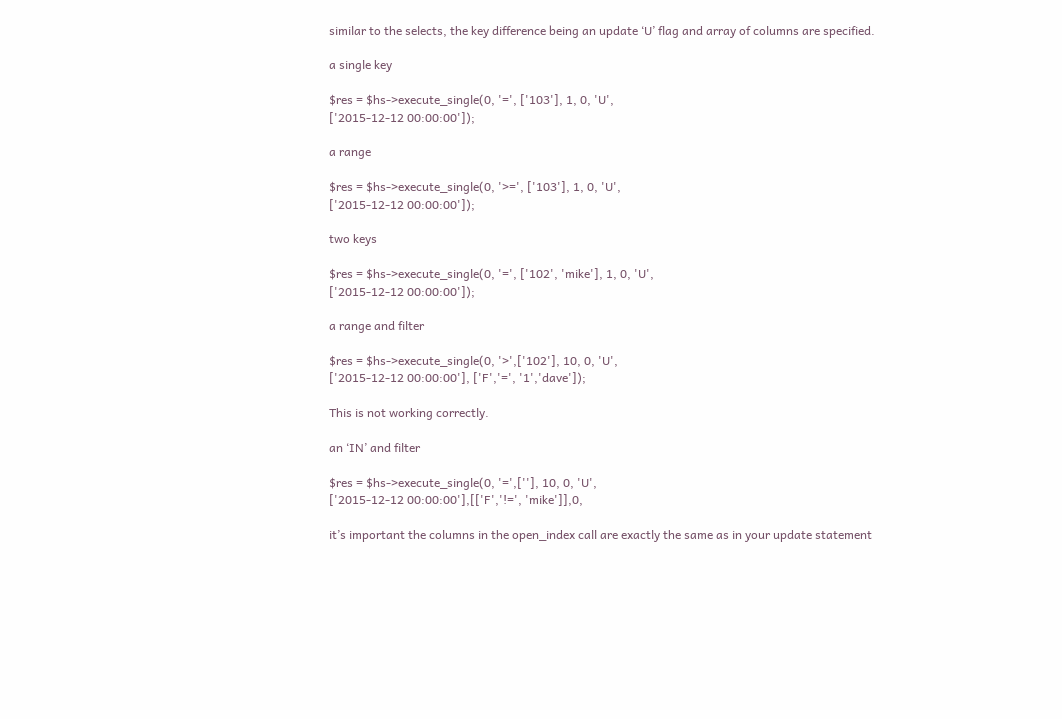similar to the selects, the key difference being an update ‘U’ flag and array of columns are specified.

a single key

$res = $hs->execute_single(0, '=', ['103'], 1, 0, 'U',
['2015-12-12 00:00:00']);

a range

$res = $hs->execute_single(0, '>=', ['103'], 1, 0, 'U',
['2015-12-12 00:00:00']);

two keys

$res = $hs->execute_single(0, '=', ['102', 'mike'], 1, 0, 'U',
['2015-12-12 00:00:00']);

a range and filter

$res = $hs->execute_single(0, '>',['102'], 10, 0, 'U',
['2015-12-12 00:00:00'], ['F','=', '1','dave']);

This is not working correctly.

an ‘IN’ and filter

$res = $hs->execute_single(0, '=',[''], 10, 0, 'U',
['2015-12-12 00:00:00'],[['F','!=', 'mike']],0,

it’s important the columns in the open_index call are exactly the same as in your update statement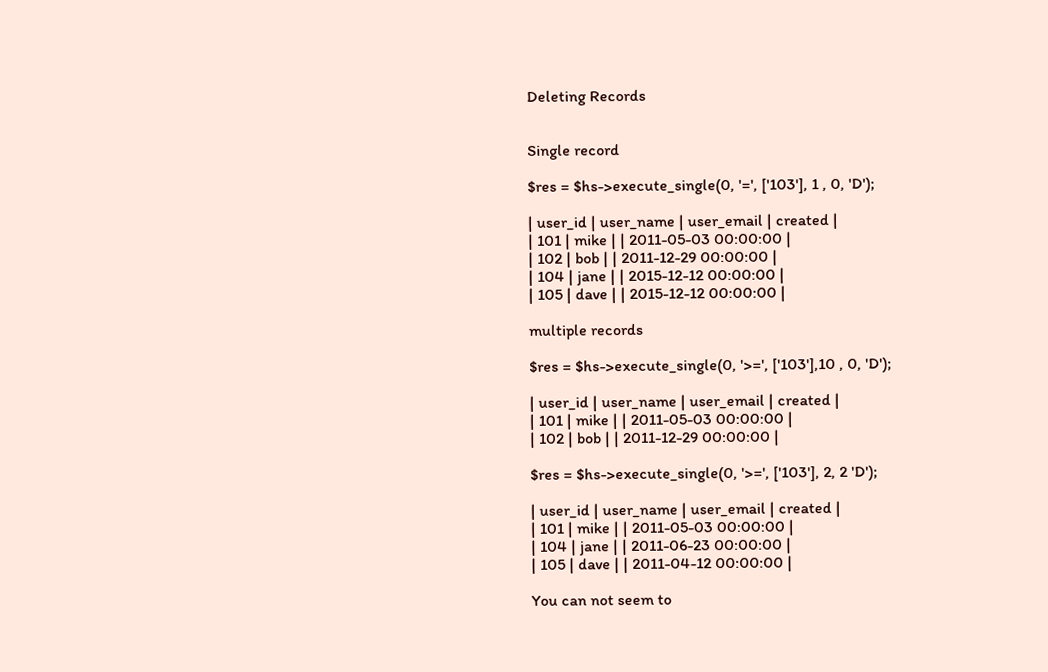Deleting Records


Single record

$res = $hs->execute_single(0, '=', ['103'], 1 , 0, 'D');

| user_id | user_name | user_email | created |
| 101 | mike | | 2011-05-03 00:00:00 |
| 102 | bob | | 2011-12-29 00:00:00 |
| 104 | jane | | 2015-12-12 00:00:00 |
| 105 | dave | | 2015-12-12 00:00:00 |

multiple records

$res = $hs->execute_single(0, '>=', ['103'],10 , 0, 'D');

| user_id | user_name | user_email | created |
| 101 | mike | | 2011-05-03 00:00:00 |
| 102 | bob | | 2011-12-29 00:00:00 |

$res = $hs->execute_single(0, '>=', ['103'], 2, 2 'D');

| user_id | user_name | user_email | created |
| 101 | mike | | 2011-05-03 00:00:00 |
| 104 | jane | | 2011-06-23 00:00:00 |
| 105 | dave | | 2011-04-12 00:00:00 |

You can not seem to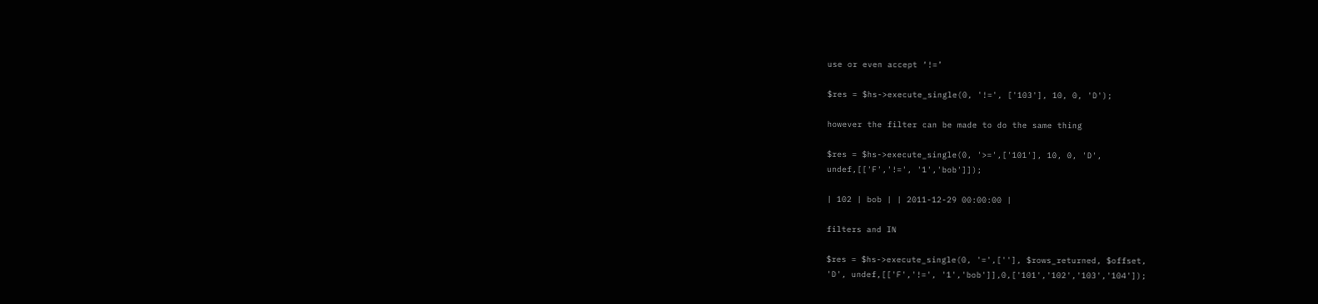use or even accept ‘!=’

$res = $hs->execute_single(0, '!=', ['103'], 10, 0, 'D');

however the filter can be made to do the same thing

$res = $hs->execute_single(0, '>=',['101'], 10, 0, 'D',
undef,[['F','!=', '1','bob']]);

| 102 | bob | | 2011-12-29 00:00:00 |

filters and IN

$res = $hs->execute_single(0, '=',[''], $rows_returned, $offset,
'D', undef,[['F','!=', '1','bob']],0,['101','102','103','104']);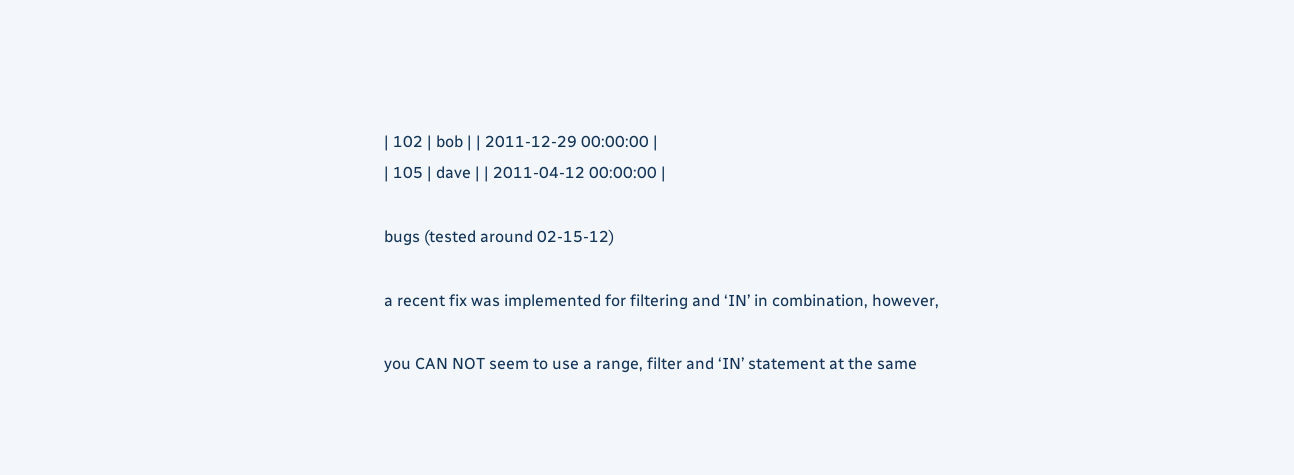| 102 | bob | | 2011-12-29 00:00:00 |
| 105 | dave | | 2011-04-12 00:00:00 |

bugs (tested around 02-15-12)

a recent fix was implemented for filtering and ‘IN’ in combination, however,

you CAN NOT seem to use a range, filter and ‘IN’ statement at the same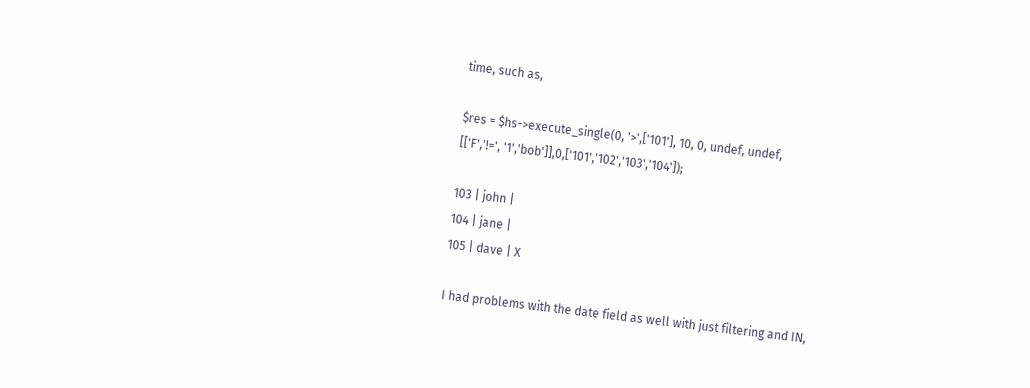time, such as,

$res = $hs->execute_single(0, '>',['101'], 10, 0, undef, undef,
[['F','!=', '1','bob']],0,['101','102','103','104']);

103 | john |
104 | jane |
105 | dave | X

I had problems with the date field as well with just filtering and IN,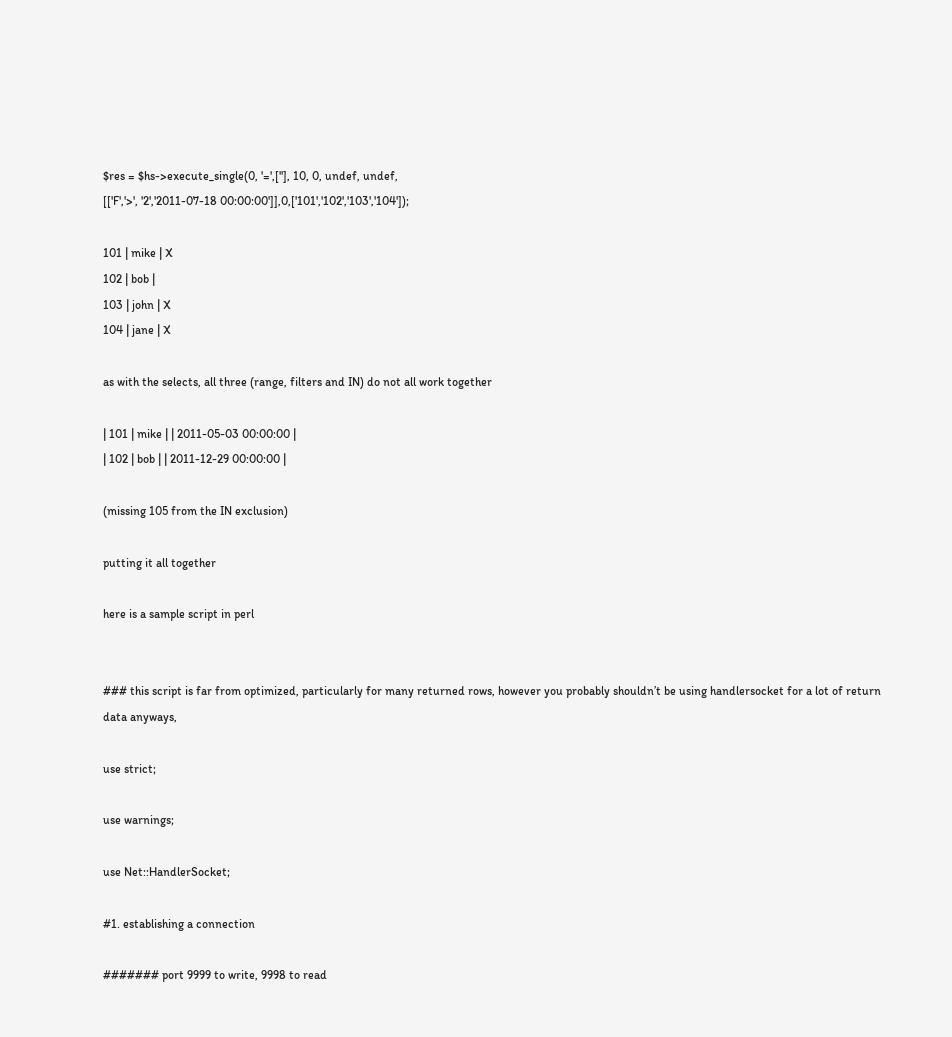$res = $hs->execute_single(0, '=',[''], 10, 0, undef, undef,
[['F','>', '2','2011-07-18 00:00:00']],0,['101','102','103','104']);

101 | mike | X
102 | bob |
103 | john | X
104 | jane | X

as with the selects, all three (range, filters and IN) do not all work together

| 101 | mike | | 2011-05-03 00:00:00 |
| 102 | bob | | 2011-12-29 00:00:00 |

(missing 105 from the IN exclusion)

putting it all together

here is a sample script in perl


### this script is far from optimized, particularly for many returned rows, however you probably shouldn’t be using handlersocket for a lot of return data anyways,

use strict;

use warnings;

use Net::HandlerSocket;

#1. establishing a connection

####### port 9999 to write, 9998 to read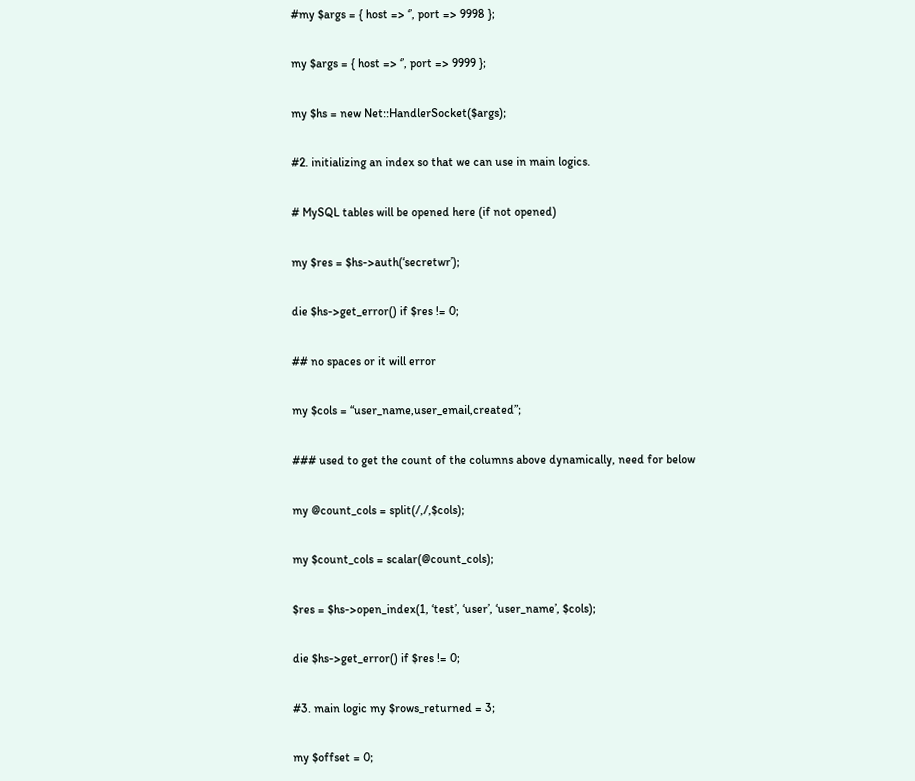#my $args = { host => ‘’, port => 9998 };

my $args = { host => ‘’, port => 9999 };

my $hs = new Net::HandlerSocket($args);

#2. initializing an index so that we can use in main logics.

# MySQL tables will be opened here (if not opened)

my $res = $hs->auth(‘secretwr’);

die $hs->get_error() if $res != 0;

## no spaces or it will error

my $cols = “user_name,user_email,created”;

### used to get the count of the columns above dynamically, need for below

my @count_cols = split(/,/,$cols);

my $count_cols = scalar(@count_cols);

$res = $hs->open_index(1, ‘test’, ‘user’, ‘user_name’, $cols);

die $hs->get_error() if $res != 0;

#3. main logic my $rows_returned = 3;

my $offset = 0;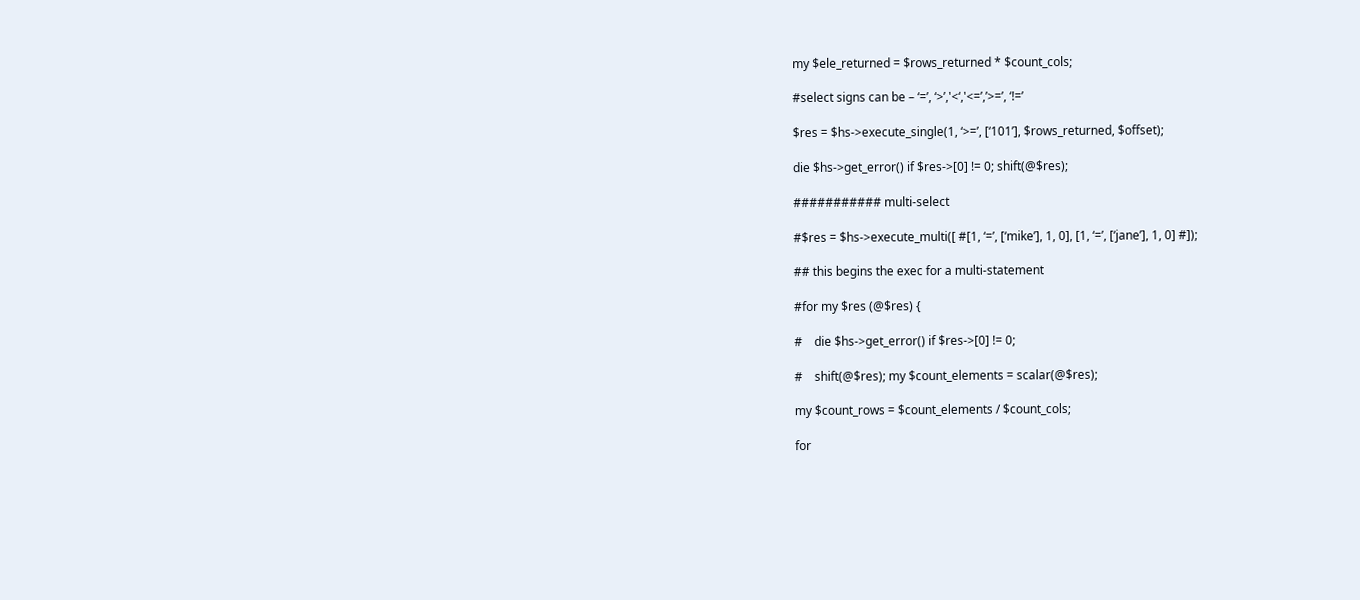my $ele_returned = $rows_returned * $count_cols;

#select signs can be – ‘=’, ‘>’,'<‘,'<=’,’>=’, ‘!=’

$res = $hs->execute_single(1, ‘>=’, [‘101’], $rows_returned, $offset);

die $hs->get_error() if $res->[0] != 0; shift(@$res);

########### multi-select

#$res = $hs->execute_multi([ #[1, ‘=’, [‘mike’], 1, 0], [1, ‘=’, [‘jane’], 1, 0] #]);

## this begins the exec for a multi-statement

#for my $res (@$res) {

#    die $hs->get_error() if $res->[0] != 0;

#    shift(@$res); my $count_elements = scalar(@$res);

my $count_rows = $count_elements / $count_cols;

for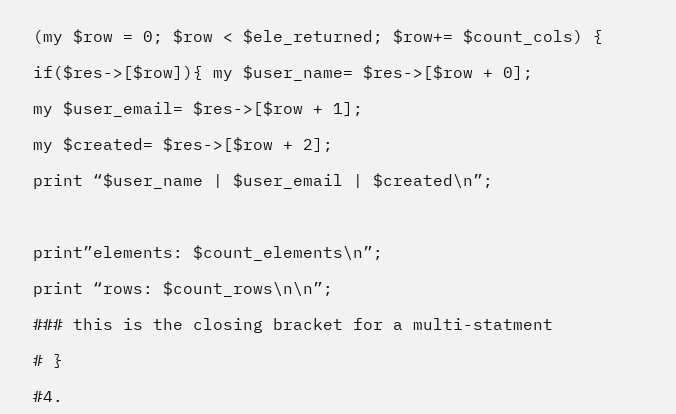(my $row = 0; $row < $ele_returned; $row+= $count_cols) {

if($res->[$row]){ my $user_name= $res->[$row + 0];

my $user_email= $res->[$row + 1];

my $created= $res->[$row + 2];

print “$user_name | $user_email | $created\n”;



print”elements: $count_elements\n”;

print “rows: $count_rows\n\n”;

### this is the closing bracket for a multi-statment

# }

#4.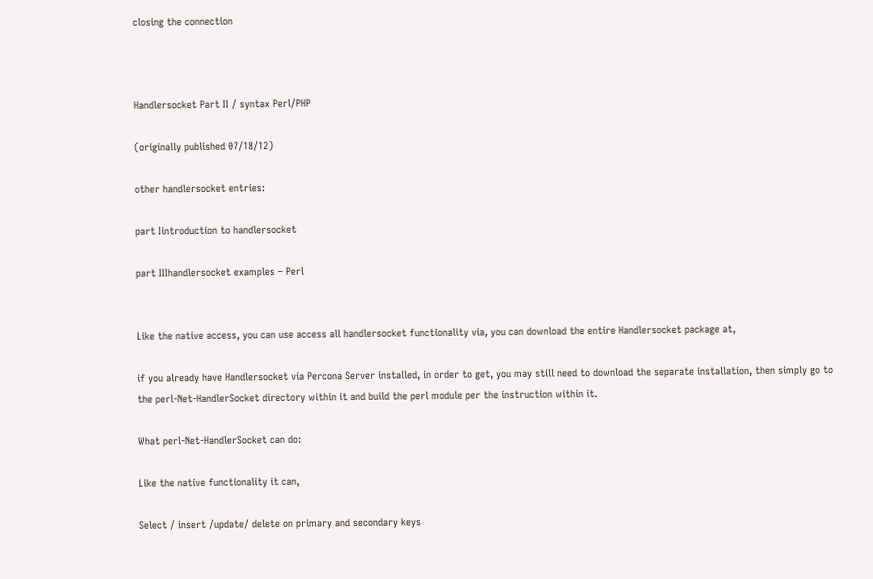closing the connection



Handlersocket Part II / syntax Perl/PHP

(originally published 07/18/12)

other handlersocket entries:

part Iintroduction to handlersocket

part IIIhandlersocket examples – Perl


Like the native access, you can use access all handlersocket functionality via, you can download the entire Handlersocket package at,

if you already have Handlersocket via Percona Server installed, in order to get, you may still need to download the separate installation, then simply go to the perl-Net-HandlerSocket directory within it and build the perl module per the instruction within it.

What perl-Net-HandlerSocket can do:

Like the native functionality it can,

Select / insert /update/ delete on primary and secondary keys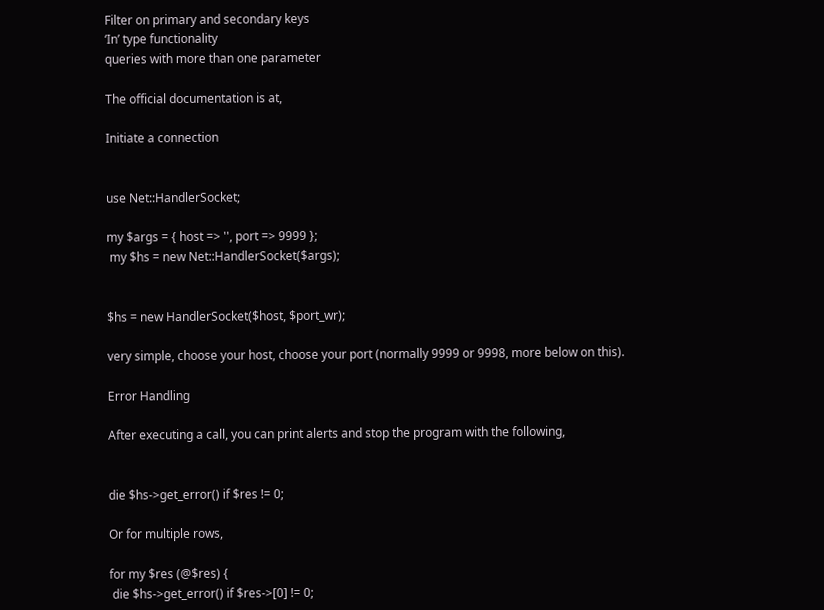Filter on primary and secondary keys
‘In’ type functionality
queries with more than one parameter

The official documentation is at,

Initiate a connection


use Net::HandlerSocket;

my $args = { host => '', port => 9999 };
 my $hs = new Net::HandlerSocket($args);


$hs = new HandlerSocket($host, $port_wr);

very simple, choose your host, choose your port (normally 9999 or 9998, more below on this).

Error Handling

After executing a call, you can print alerts and stop the program with the following,


die $hs->get_error() if $res != 0;

Or for multiple rows,

for my $res (@$res) {
 die $hs->get_error() if $res->[0] != 0;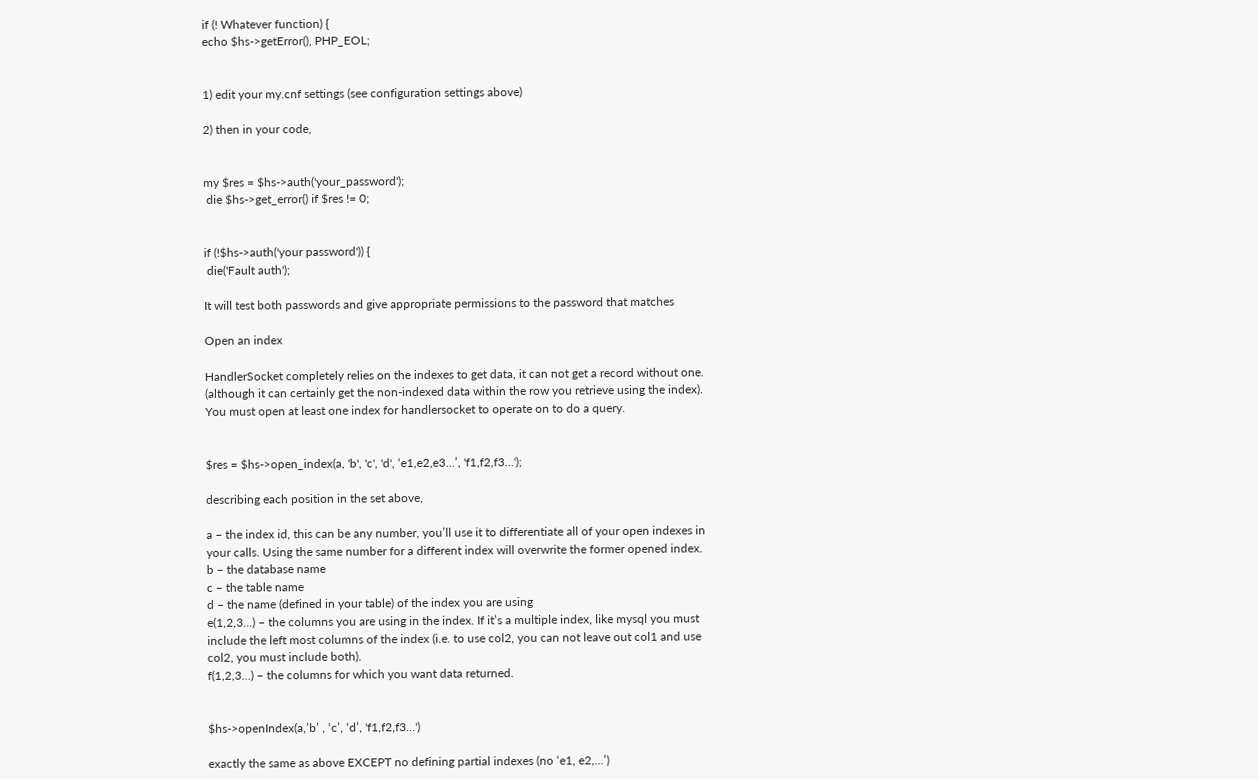if (! Whatever function) {
echo $hs->getError(), PHP_EOL;


1) edit your my.cnf settings (see configuration settings above)

2) then in your code,


my $res = $hs->auth('your_password');
 die $hs->get_error() if $res != 0;


if (!$hs->auth('your password')) {
 die('Fault auth');

It will test both passwords and give appropriate permissions to the password that matches

Open an index

HandlerSocket completely relies on the indexes to get data, it can not get a record without one. (although it can certainly get the non-indexed data within the row you retrieve using the index). You must open at least one index for handlersocket to operate on to do a query.


$res = $hs->open_index(a, 'b', 'c', 'd', ‘e1,e2,e3…’, 'f1,f2,f3…');

describing each position in the set above,

a – the index id, this can be any number, you’ll use it to differentiate all of your open indexes in your calls. Using the same number for a different index will overwrite the former opened index.
b – the database name
c – the table name
d – the name (defined in your table) of the index you are using
e(1,2,3…) – the columns you are using in the index. If it’s a multiple index, like mysql you must include the left most columns of the index (i.e. to use col2, you can not leave out col1 and use col2, you must include both).
f(1,2,3…) – the columns for which you want data returned.


$hs->openIndex(a,’b’ , ‘c’, ‘d’, 'f1,f2,f3…')

exactly the same as above EXCEPT no defining partial indexes (no ‘e1, e2,…’)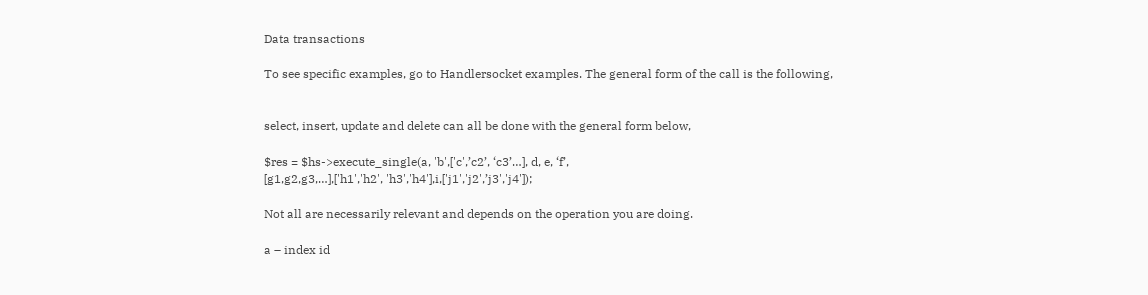Data transactions

To see specific examples, go to Handlersocket examples. The general form of the call is the following,


select, insert, update and delete can all be done with the general form below,

$res = $hs->execute_single(a, 'b',['c',’c2’, ‘c3’…], d, e, ‘f’,
[g1,g2,g3,…],['h1','h2', 'h3','h4'],i,['j1','j2',’j3','j4']);

Not all are necessarily relevant and depends on the operation you are doing.

a – index id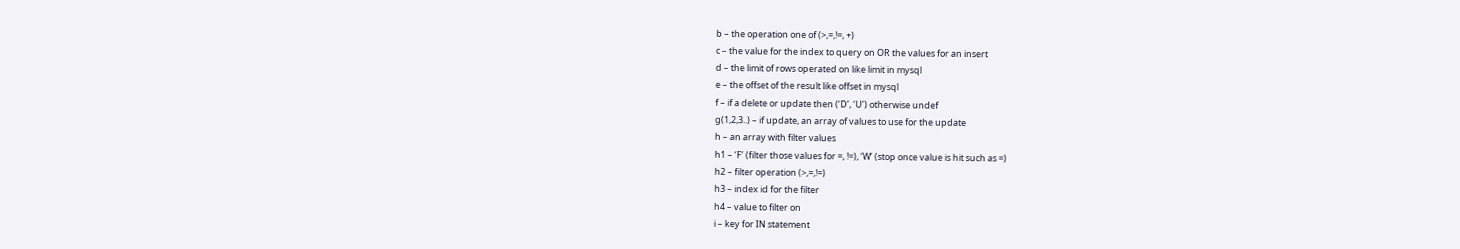b – the operation one of (>,=,!=, +)
c – the value for the index to query on OR the values for an insert
d – the limit of rows operated on like limit in mysql
e – the offset of the result like offset in mysql
f – if a delete or update then (‘D’, ‘U’) otherwise undef
g(1,2,3..) – if update, an array of values to use for the update
h – an array with filter values
h1 – ‘F’ (filter those values for =, !=), ‘W’ (stop once value is hit such as =)
h2 – filter operation (>,=,!=)
h3 – index id for the filter
h4 – value to filter on
i – key for IN statement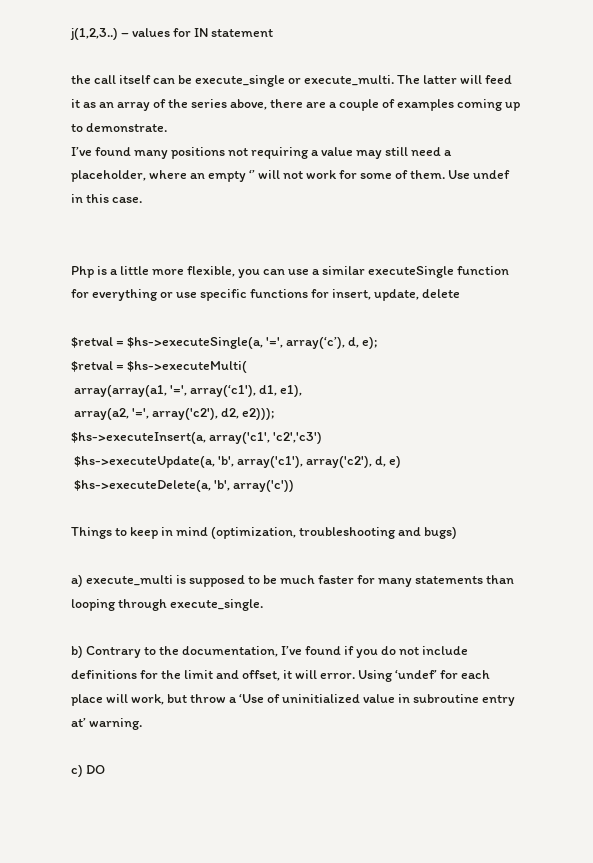j(1,2,3..) – values for IN statement

the call itself can be execute_single or execute_multi. The latter will feed it as an array of the series above, there are a couple of examples coming up to demonstrate.
I’ve found many positions not requiring a value may still need a placeholder, where an empty ‘’ will not work for some of them. Use undef in this case.


Php is a little more flexible, you can use a similar executeSingle function for everything or use specific functions for insert, update, delete

$retval = $hs->executeSingle(a, '=', array(‘c’), d, e);
$retval = $hs->executeMulti(
 array(array(a1, '=', array(‘c1'), d1, e1),
 array(a2, '=', array('c2'), d2, e2)));
$hs->executeInsert(a, array('c1', 'c2','c3')
 $hs->executeUpdate(a, 'b', array('c1'), array('c2'), d, e)
 $hs->executeDelete(a, 'b', array('c'))

Things to keep in mind (optimization, troubleshooting and bugs)

a) execute_multi is supposed to be much faster for many statements than looping through execute_single.

b) Contrary to the documentation, I’ve found if you do not include definitions for the limit and offset, it will error. Using ‘undef’ for each place will work, but throw a ‘Use of uninitialized value in subroutine entry at’ warning.

c) DO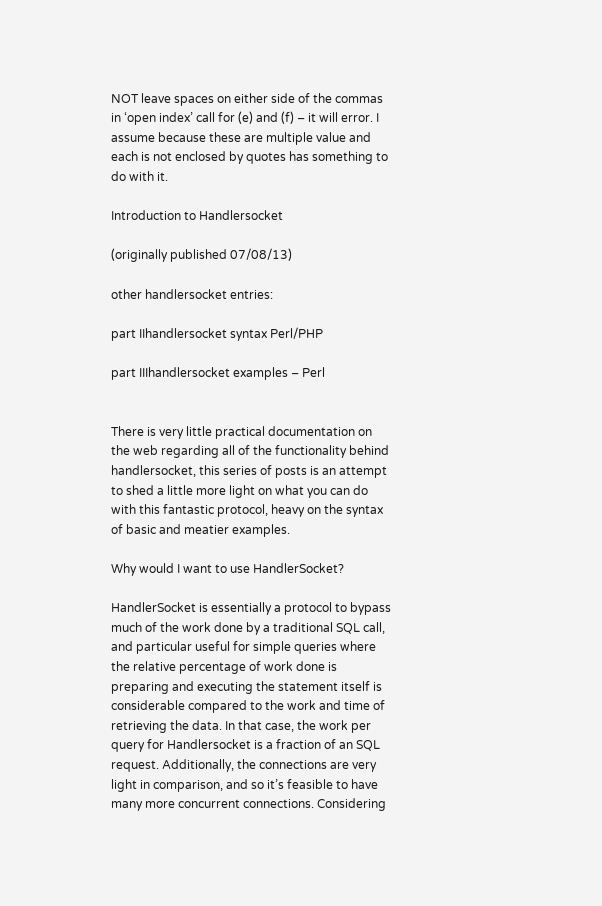NOT leave spaces on either side of the commas in ‘open index’ call for (e) and (f) – it will error. I assume because these are multiple value and each is not enclosed by quotes has something to do with it.

Introduction to Handlersocket

(originally published 07/08/13)

other handlersocket entries:

part IIhandlersocket syntax Perl/PHP

part IIIhandlersocket examples – Perl


There is very little practical documentation on the web regarding all of the functionality behind handlersocket, this series of posts is an attempt to shed a little more light on what you can do with this fantastic protocol, heavy on the syntax of basic and meatier examples.

Why would I want to use HandlerSocket?

HandlerSocket is essentially a protocol to bypass much of the work done by a traditional SQL call, and particular useful for simple queries where the relative percentage of work done is preparing and executing the statement itself is considerable compared to the work and time of retrieving the data. In that case, the work per query for Handlersocket is a fraction of an SQL request. Additionally, the connections are very light in comparison, and so it’s feasible to have many more concurrent connections. Considering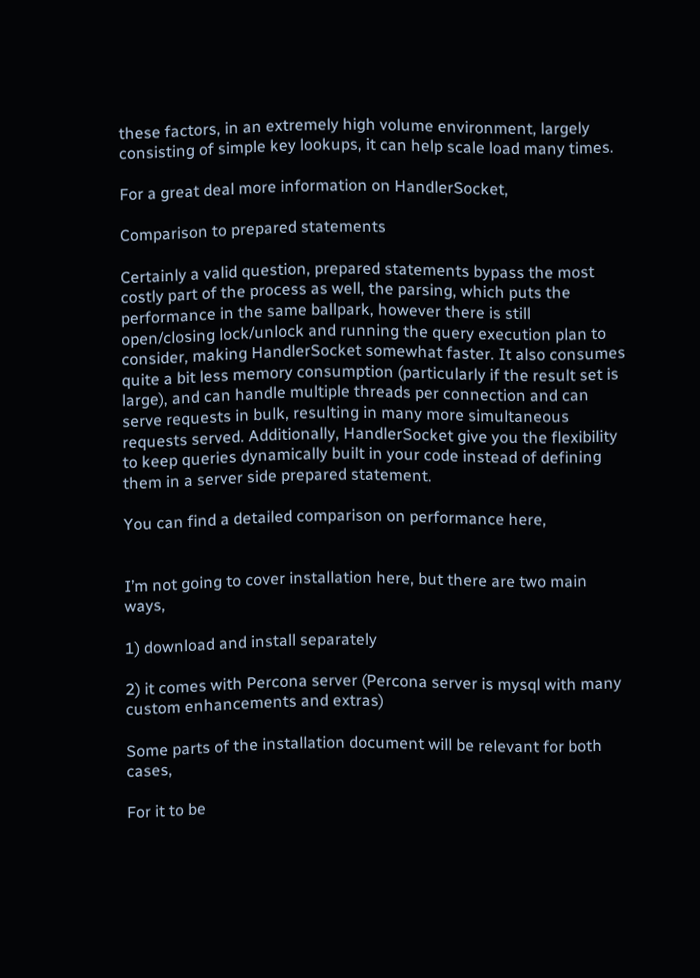these factors, in an extremely high volume environment, largely consisting of simple key lookups, it can help scale load many times.

For a great deal more information on HandlerSocket,

Comparison to prepared statements

Certainly a valid question, prepared statements bypass the most costly part of the process as well, the parsing, which puts the performance in the same ballpark, however there is still open/closing lock/unlock and running the query execution plan to consider, making HandlerSocket somewhat faster. It also consumes quite a bit less memory consumption (particularly if the result set is large), and can handle multiple threads per connection and can serve requests in bulk, resulting in many more simultaneous requests served. Additionally, HandlerSocket give you the flexibility to keep queries dynamically built in your code instead of defining them in a server side prepared statement.

You can find a detailed comparison on performance here,


I’m not going to cover installation here, but there are two main ways,

1) download and install separately

2) it comes with Percona server (Percona server is mysql with many custom enhancements and extras)

Some parts of the installation document will be relevant for both cases,

For it to be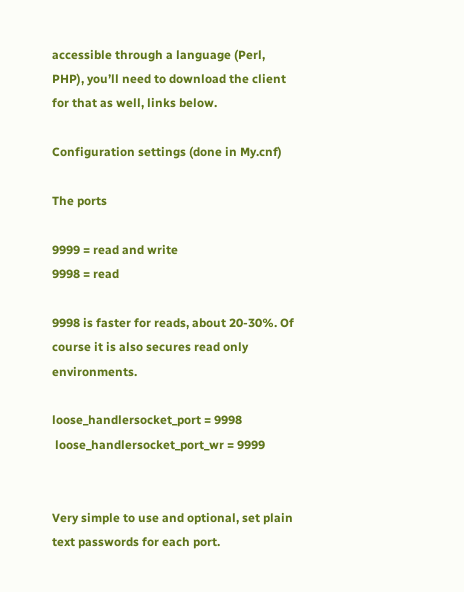accessible through a language (Perl, PHP), you’ll need to download the client for that as well, links below.

Configuration settings (done in My.cnf)

The ports

9999 = read and write
9998 = read

9998 is faster for reads, about 20-30%. Of course it is also secures read only environments.

loose_handlersocket_port = 9998
 loose_handlersocket_port_wr = 9999


Very simple to use and optional, set plain text passwords for each port.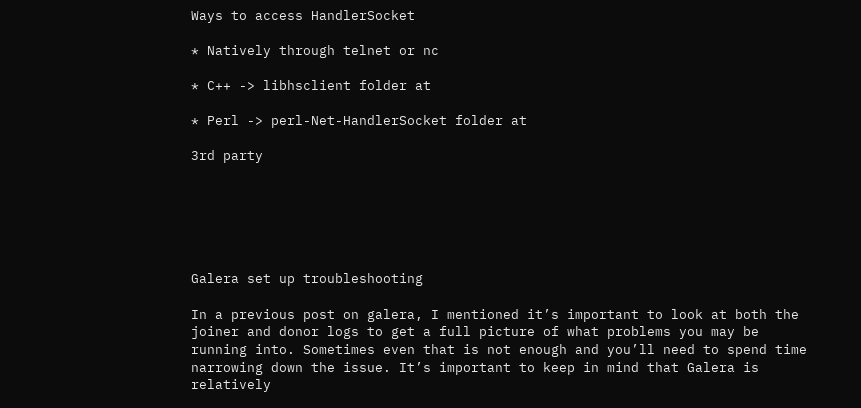Ways to access HandlerSocket

* Natively through telnet or nc

* C++ -> libhsclient folder at

* Perl -> perl-Net-HandlerSocket folder at

3rd party






Galera set up troubleshooting

In a previous post on galera, I mentioned it’s important to look at both the joiner and donor logs to get a full picture of what problems you may be running into. Sometimes even that is not enough and you’ll need to spend time narrowing down the issue. It’s important to keep in mind that Galera is relatively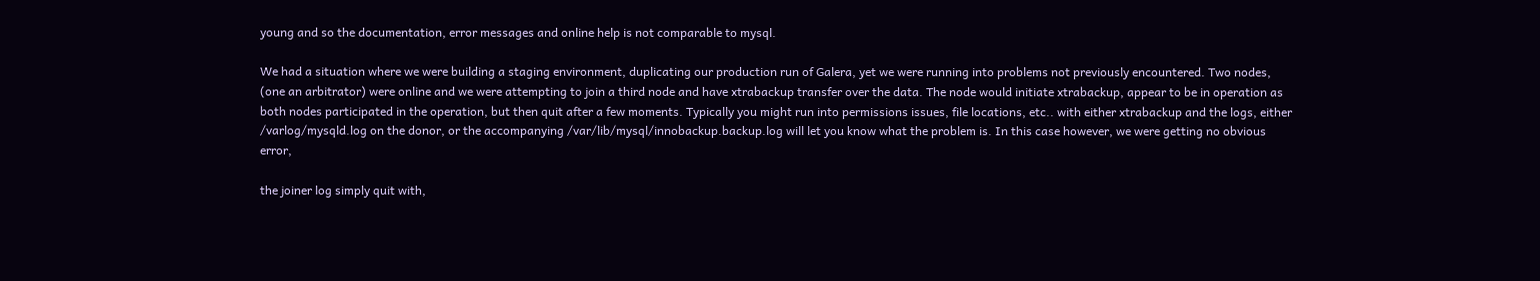young and so the documentation, error messages and online help is not comparable to mysql.

We had a situation where we were building a staging environment, duplicating our production run of Galera, yet we were running into problems not previously encountered. Two nodes, (one an arbitrator) were online and we were attempting to join a third node and have xtrabackup transfer over the data. The node would initiate xtrabackup, appear to be in operation as both nodes participated in the operation, but then quit after a few moments. Typically you might run into permissions issues, file locations, etc.. with either xtrabackup and the logs, either /varlog/mysqld.log on the donor, or the accompanying /var/lib/mysql/innobackup.backup.log will let you know what the problem is. In this case however, we were getting no obvious error,

the joiner log simply quit with,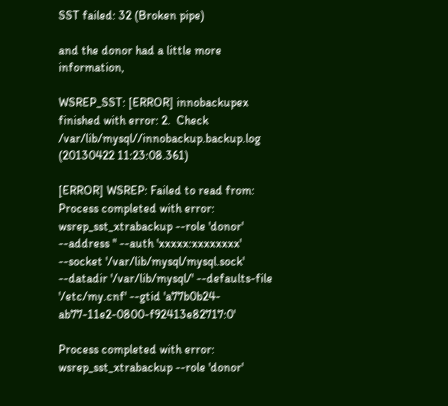SST failed: 32 (Broken pipe)

and the donor had a little more information,

WSREP_SST: [ERROR] innobackupex finished with error: 2.  Check /var/lib/mysql//innobackup.backup.log (20130422 11:23:08.361)

[ERROR] WSREP: Failed to read from: Process completed with error: wsrep_sst_xtrabackup --role 'donor' --address '' --auth 'xxxxx:xxxxxxxx' --socket '/var/lib/mysql/mysql.sock' --datadir '/var/lib/mysql/' --defaults-file '/etc/my.cnf' --gtid 'a77b0b24-ab77-11e2-0800-f92413e82717:0'

Process completed with error: wsrep_sst_xtrabackup --role 'donor'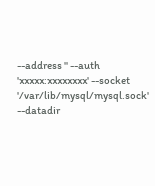--address '' --auth 'xxxxx:xxxxxxxx' --socket '/var/lib/mysql/mysql.sock' --datadir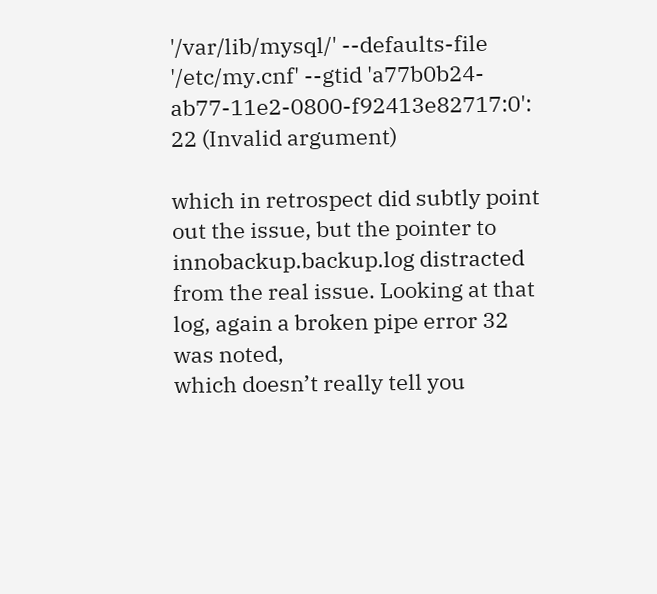'/var/lib/mysql/' --defaults-file '/etc/my.cnf' --gtid 'a77b0b24-ab77-11e2-0800-f92413e82717:0': 22 (Invalid argument)

which in retrospect did subtly point out the issue, but the pointer to innobackup.backup.log distracted from the real issue. Looking at that log, again a broken pipe error 32 was noted,
which doesn’t really tell you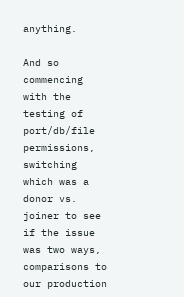anything.

And so commencing with the testing of port/db/file permissions, switching which was a donor vs. joiner to see if the issue was two ways, comparisons to our production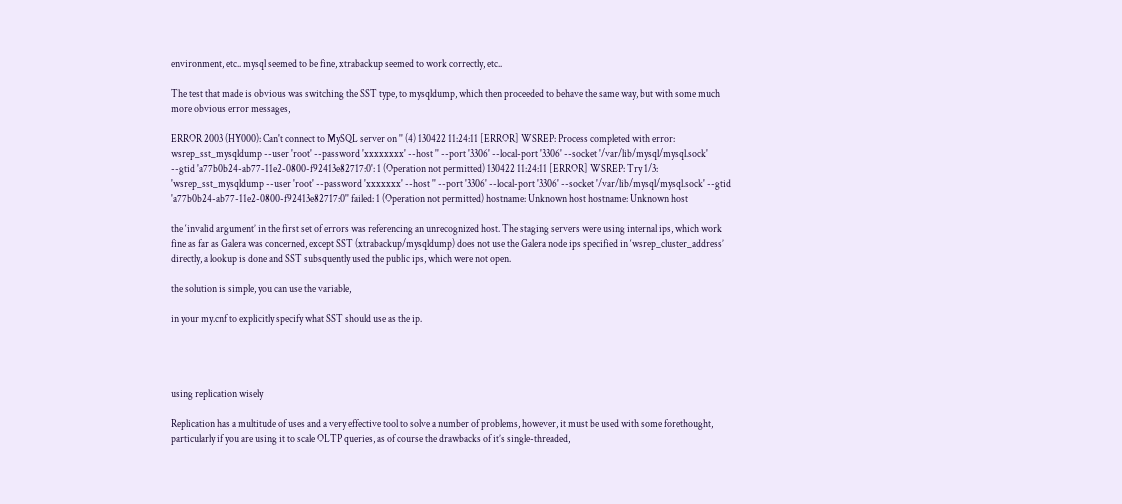environment, etc.. mysql seemed to be fine, xtrabackup seemed to work correctly, etc..

The test that made is obvious was switching the SST type, to mysqldump, which then proceeded to behave the same way, but with some much more obvious error messages,

ERROR 2003 (HY000): Can't connect to MySQL server on '' (4) 130422 11:24:11 [ERROR] WSREP: Process completed with error: wsrep_sst_mysqldump --user 'root' --password 'xxxxxxxx' --host '' --port '3306' --local-port '3306' --socket '/var/lib/mysql/mysql.sock' --gtid 'a77b0b24-ab77-11e2-0800-f92413e82717:0': 1 (Operation not permitted) 130422 11:24:11 [ERROR] WSREP: Try 1/3: 'wsrep_sst_mysqldump --user 'root' --password 'xxxxxxx' --host '' --port '3306' --local-port '3306' --socket '/var/lib/mysql/mysql.sock' --gtid 'a77b0b24-ab77-11e2-0800-f92413e82717:0'' failed: 1 (Operation not permitted) hostname: Unknown host hostname: Unknown host

the ‘invalid argument’ in the first set of errors was referencing an unrecognized host. The staging servers were using internal ips, which work fine as far as Galera was concerned, except SST (xtrabackup/mysqldump) does not use the Galera node ips specified in ‘wsrep_cluster_address’  directly, a lookup is done and SST subsquently used the public ips, which were not open.

the solution is simple, you can use the variable,

in your my.cnf to explicitly specify what SST should use as the ip.




using replication wisely

Replication has a multitude of uses and a very effective tool to solve a number of problems, however, it must be used with some forethought, particularly if you are using it to scale OLTP queries, as of course the drawbacks of it’s single-threaded,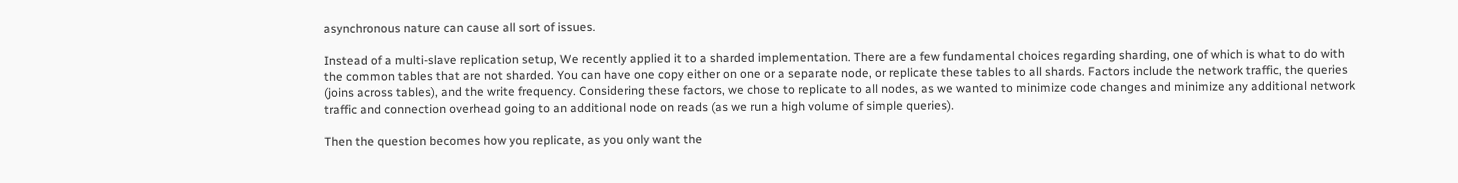asynchronous nature can cause all sort of issues.

Instead of a multi-slave replication setup, We recently applied it to a sharded implementation. There are a few fundamental choices regarding sharding, one of which is what to do with the common tables that are not sharded. You can have one copy either on one or a separate node, or replicate these tables to all shards. Factors include the network traffic, the queries (joins across tables), and the write frequency. Considering these factors, we chose to replicate to all nodes, as we wanted to minimize code changes and minimize any additional network traffic and connection overhead going to an additional node on reads (as we run a high volume of simple queries).

Then the question becomes how you replicate, as you only want the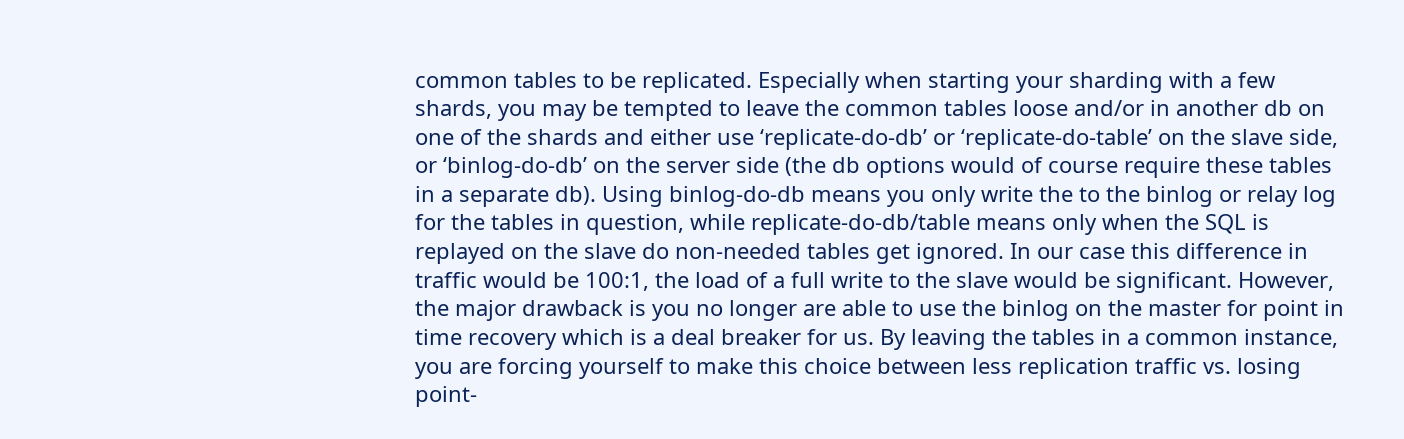common tables to be replicated. Especially when starting your sharding with a few shards, you may be tempted to leave the common tables loose and/or in another db on one of the shards and either use ‘replicate-do-db’ or ‘replicate-do-table’ on the slave side, or ‘binlog-do-db’ on the server side (the db options would of course require these tables in a separate db). Using binlog-do-db means you only write the to the binlog or relay log for the tables in question, while replicate-do-db/table means only when the SQL is replayed on the slave do non-needed tables get ignored. In our case this difference in traffic would be 100:1, the load of a full write to the slave would be significant. However, the major drawback is you no longer are able to use the binlog on the master for point in time recovery which is a deal breaker for us. By leaving the tables in a common instance, you are forcing yourself to make this choice between less replication traffic vs. losing point-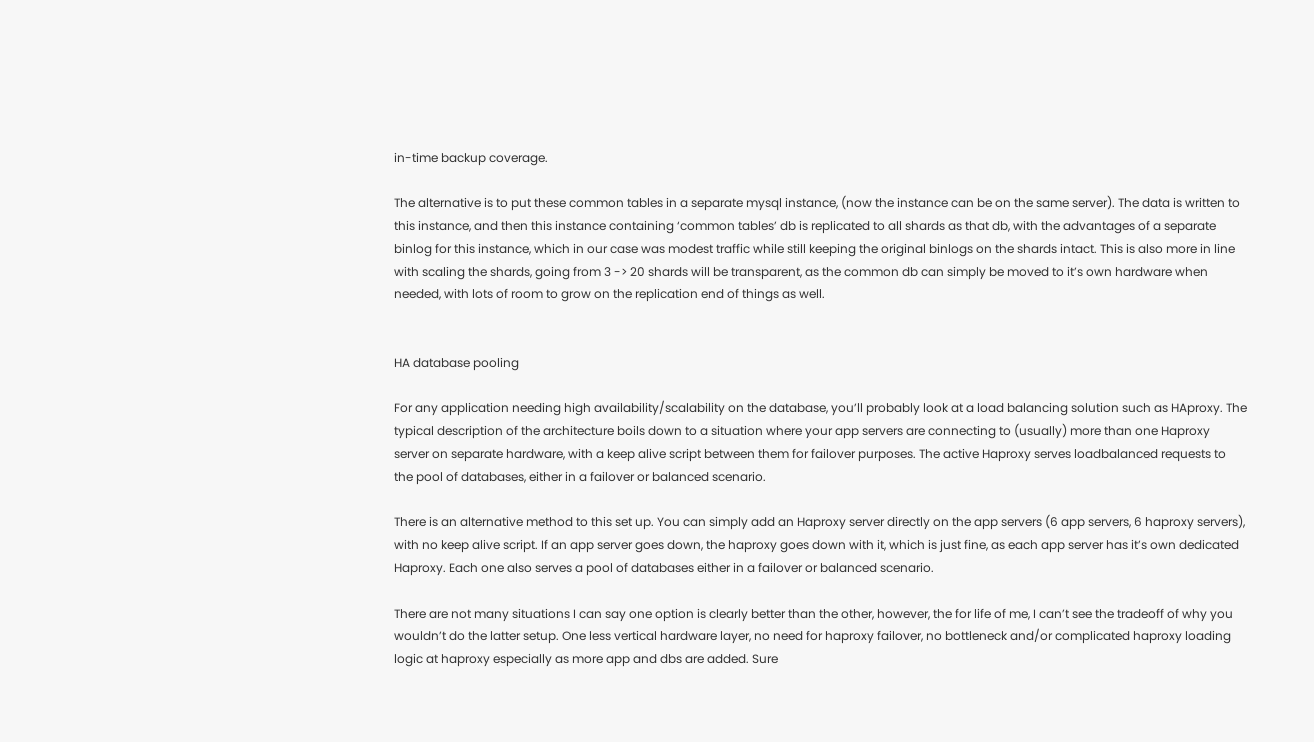in-time backup coverage.

The alternative is to put these common tables in a separate mysql instance, (now the instance can be on the same server). The data is written to this instance, and then this instance containing ‘common tables’ db is replicated to all shards as that db, with the advantages of a separate binlog for this instance, which in our case was modest traffic while still keeping the original binlogs on the shards intact. This is also more in line with scaling the shards, going from 3 -> 20 shards will be transparent, as the common db can simply be moved to it’s own hardware when needed, with lots of room to grow on the replication end of things as well.


HA database pooling

For any application needing high availability/scalability on the database, you’ll probably look at a load balancing solution such as HAproxy. The typical description of the architecture boils down to a situation where your app servers are connecting to (usually) more than one Haproxy server on separate hardware, with a keep alive script between them for failover purposes. The active Haproxy serves loadbalanced requests to the pool of databases, either in a failover or balanced scenario.

There is an alternative method to this set up. You can simply add an Haproxy server directly on the app servers (6 app servers, 6 haproxy servers), with no keep alive script. If an app server goes down, the haproxy goes down with it, which is just fine, as each app server has it’s own dedicated Haproxy. Each one also serves a pool of databases either in a failover or balanced scenario.

There are not many situations I can say one option is clearly better than the other, however, the for life of me, I can’t see the tradeoff of why you wouldn’t do the latter setup. One less vertical hardware layer, no need for haproxy failover, no bottleneck and/or complicated haproxy loading logic at haproxy especially as more app and dbs are added. Sure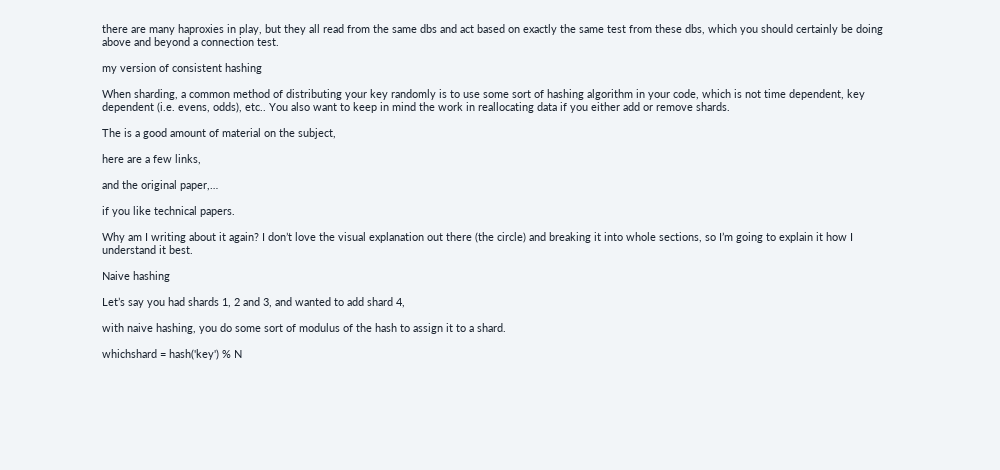there are many haproxies in play, but they all read from the same dbs and act based on exactly the same test from these dbs, which you should certainly be doing above and beyond a connection test.

my version of consistent hashing

When sharding, a common method of distributing your key randomly is to use some sort of hashing algorithm in your code, which is not time dependent, key dependent (i.e. evens, odds), etc.. You also want to keep in mind the work in reallocating data if you either add or remove shards.

The is a good amount of material on the subject,

here are a few links,

and the original paper,…

if you like technical papers.

Why am I writing about it again? I don’t love the visual explanation out there (the circle) and breaking it into whole sections, so I’m going to explain it how I understand it best.

Naive hashing

Let’s say you had shards 1, 2 and 3, and wanted to add shard 4,

with naive hashing, you do some sort of modulus of the hash to assign it to a shard.

whichshard = hash('key') % N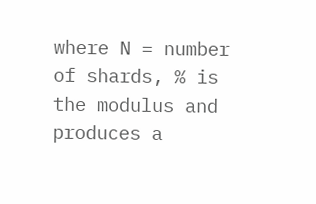where N = number of shards, % is the modulus and produces a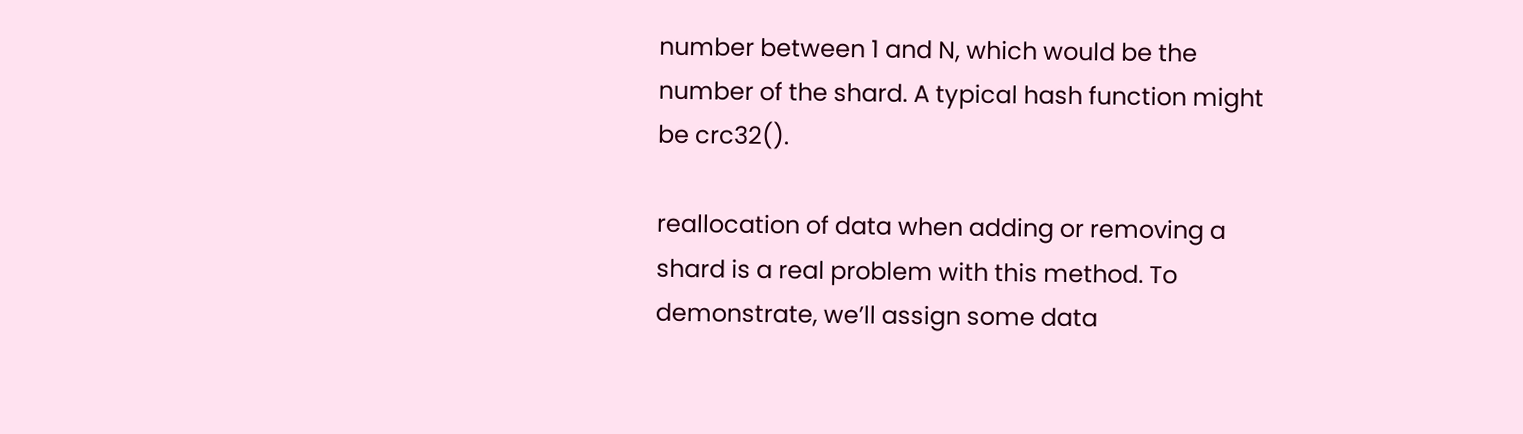number between 1 and N, which would be the number of the shard. A typical hash function might be crc32().

reallocation of data when adding or removing a shard is a real problem with this method. To demonstrate, we’ll assign some data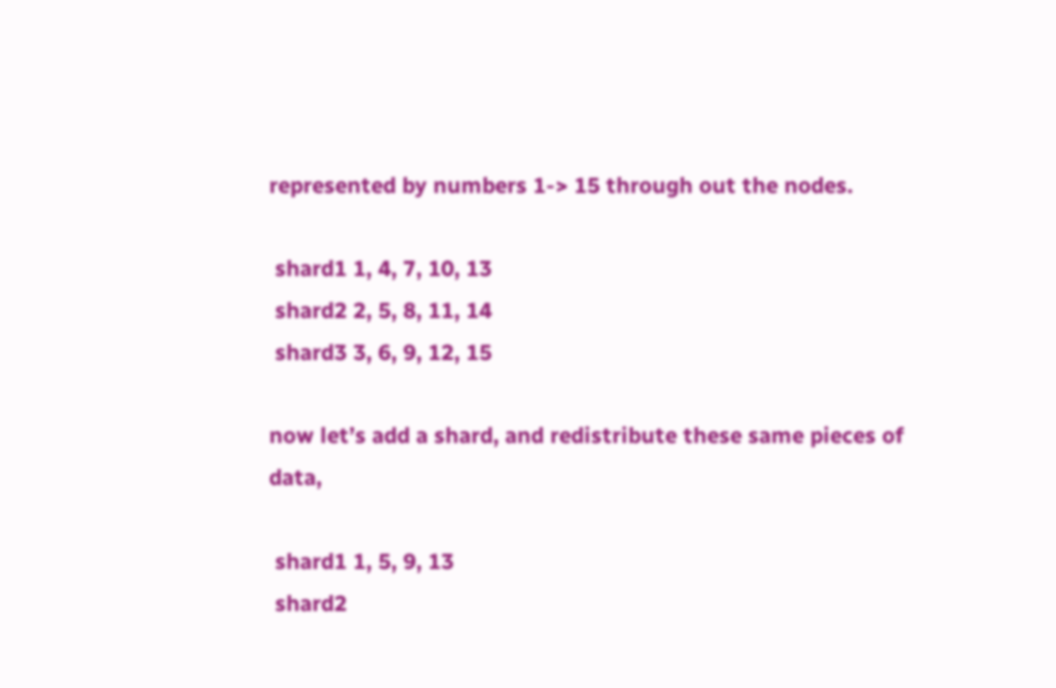represented by numbers 1-> 15 through out the nodes.

 shard1 1, 4, 7, 10, 13
 shard2 2, 5, 8, 11, 14
 shard3 3, 6, 9, 12, 15

now let’s add a shard, and redistribute these same pieces of data,

 shard1 1, 5, 9, 13
 shard2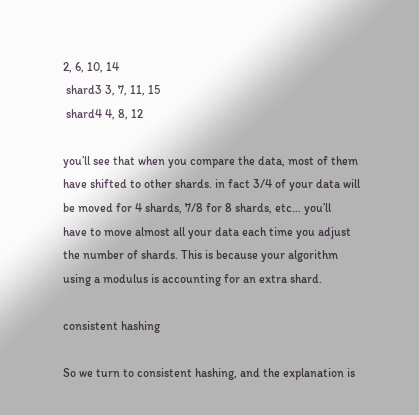2, 6, 10, 14
 shard3 3, 7, 11, 15
 shard4 4, 8, 12

you’ll see that when you compare the data, most of them have shifted to other shards. in fact 3/4 of your data will be moved for 4 shards, 7/8 for 8 shards, etc… you’ll
have to move almost all your data each time you adjust the number of shards. This is because your algorithm using a modulus is accounting for an extra shard.

consistent hashing

So we turn to consistent hashing, and the explanation is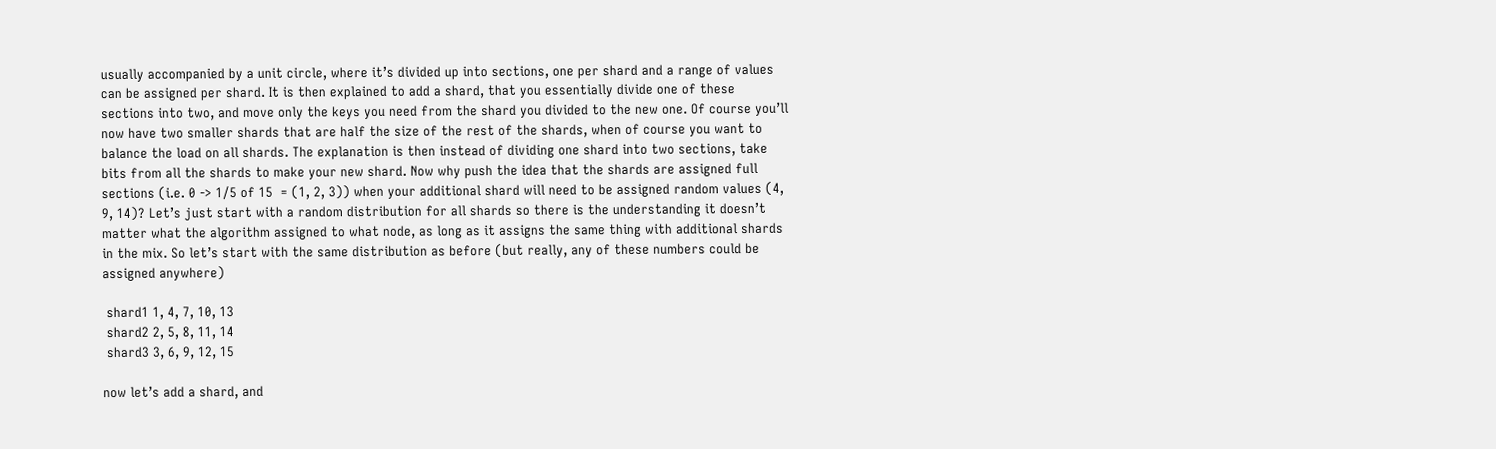usually accompanied by a unit circle, where it’s divided up into sections, one per shard and a range of values can be assigned per shard. It is then explained to add a shard, that you essentially divide one of these sections into two, and move only the keys you need from the shard you divided to the new one. Of course you’ll now have two smaller shards that are half the size of the rest of the shards, when of course you want to balance the load on all shards. The explanation is then instead of dividing one shard into two sections, take bits from all the shards to make your new shard. Now why push the idea that the shards are assigned full sections (i.e. 0 -> 1/5 of 15  = (1, 2, 3)) when your additional shard will need to be assigned random values (4, 9, 14)? Let’s just start with a random distribution for all shards so there is the understanding it doesn’t matter what the algorithm assigned to what node, as long as it assigns the same thing with additional shards in the mix. So let’s start with the same distribution as before (but really, any of these numbers could be assigned anywhere)

 shard1 1, 4, 7, 10, 13
 shard2 2, 5, 8, 11, 14
 shard3 3, 6, 9, 12, 15

now let’s add a shard, and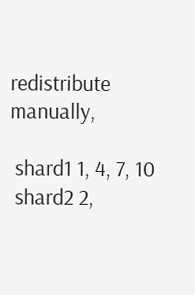redistribute manually,

 shard1 1, 4, 7, 10
 shard2 2,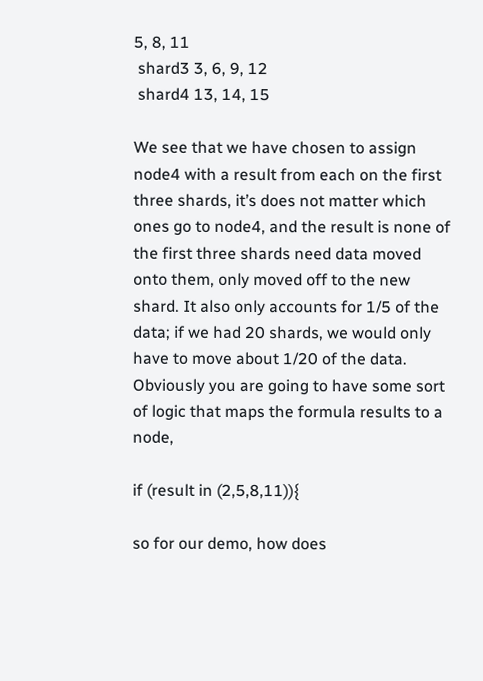5, 8, 11
 shard3 3, 6, 9, 12
 shard4 13, 14, 15

We see that we have chosen to assign node4 with a result from each on the first three shards, it’s does not matter which ones go to node4, and the result is none of the first three shards need data moved onto them, only moved off to the new shard. It also only accounts for 1/5 of the data; if we had 20 shards, we would only have to move about 1/20 of the data. Obviously you are going to have some sort of logic that maps the formula results to a node,

if (result in (2,5,8,11)){

so for our demo, how does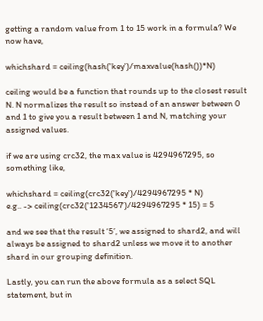getting a random value from 1 to 15 work in a formula? We now have,

whichshard = ceiling(hash('key')/maxvalue(hash())*N)

ceiling would be a function that rounds up to the closest result N. N normalizes the result so instead of an answer between 0 and 1 to give you a result between 1 and N, matching your assigned values.

if we are using crc32, the max value is 4294967295, so something like,

whichshard = ceiling(crc32('key')/4294967295 * N)
e.g.. -> ceiling(crc32('1234567')/4294967295 * 15) = 5

and we see that the result ‘5’, we assigned to shard2, and will always be assigned to shard2 unless we move it to another shard in our grouping definition.

Lastly, you can run the above formula as a select SQL statement, but in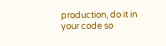production, do it in your code so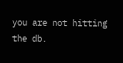you are not hitting the db.